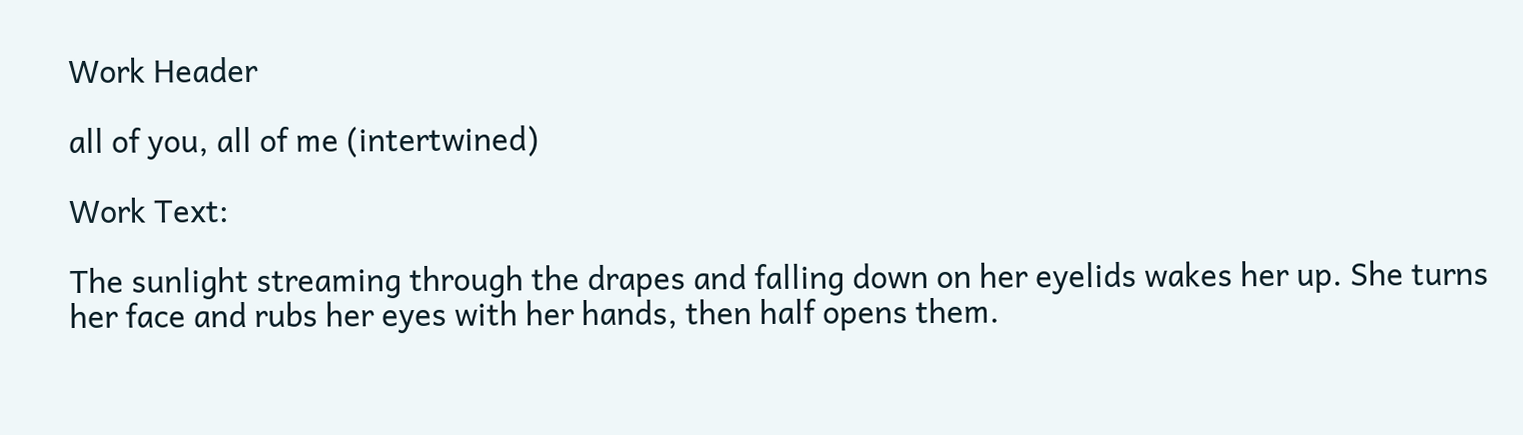Work Header

all of you, all of me (intertwined)

Work Text:

The sunlight streaming through the drapes and falling down on her eyelids wakes her up. She turns her face and rubs her eyes with her hands, then half opens them.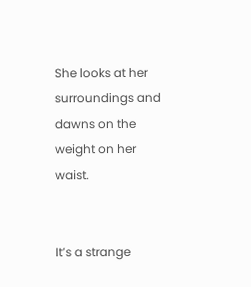She looks at her surroundings and dawns on the weight on her waist.


It’s a strange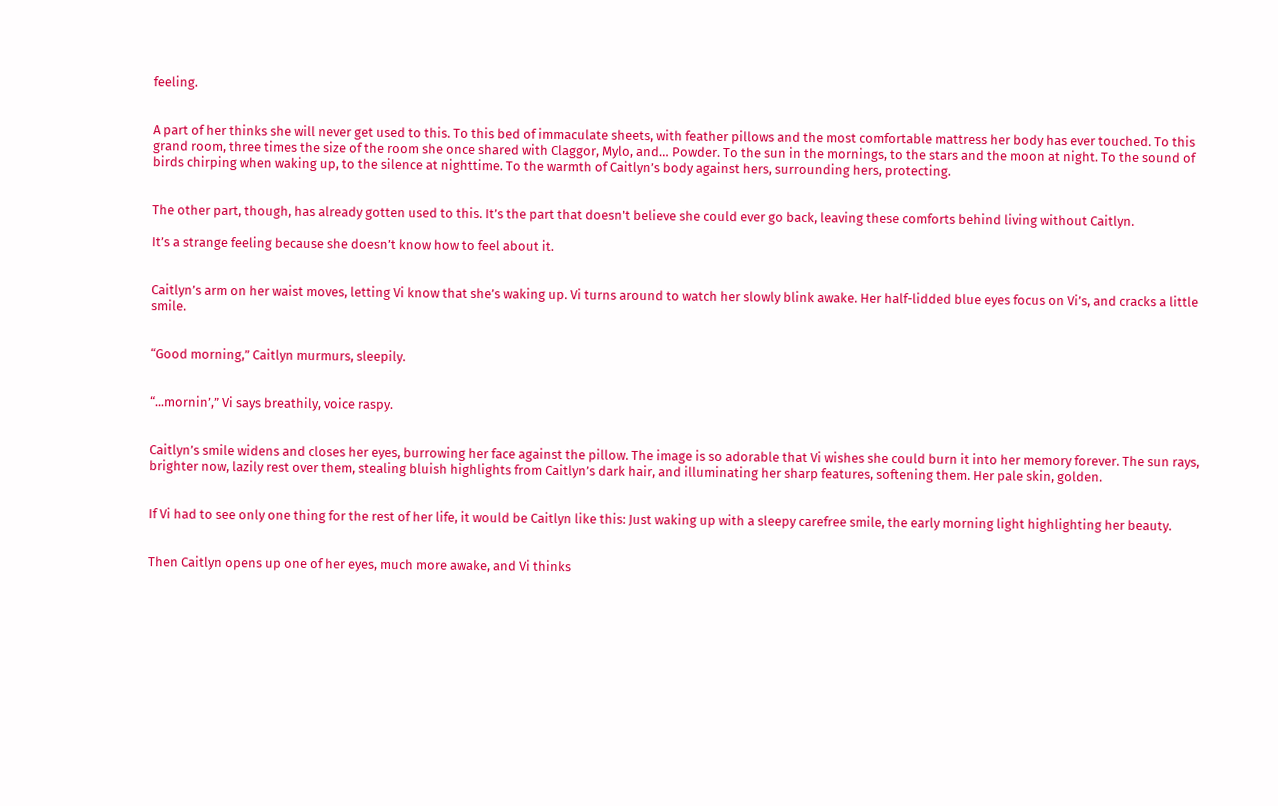feeling.


A part of her thinks she will never get used to this. To this bed of immaculate sheets, with feather pillows and the most comfortable mattress her body has ever touched. To this grand room, three times the size of the room she once shared with Claggor, Mylo, and… Powder. To the sun in the mornings, to the stars and the moon at night. To the sound of birds chirping when waking up, to the silence at nighttime. To the warmth of Caitlyn’s body against hers, surrounding hers, protecting.


The other part, though, has already gotten used to this. It’s the part that doesn't believe she could ever go back, leaving these comforts behind living without Caitlyn.

It’s a strange feeling because she doesn’t know how to feel about it.


Caitlyn’s arm on her waist moves, letting Vi know that she’s waking up. Vi turns around to watch her slowly blink awake. Her half-lidded blue eyes focus on Vi’s, and cracks a little smile.


“Good morning,” Caitlyn murmurs, sleepily.


“...mornin’,” Vi says breathily, voice raspy.


Caitlyn’s smile widens and closes her eyes, burrowing her face against the pillow. The image is so adorable that Vi wishes she could burn it into her memory forever. The sun rays, brighter now, lazily rest over them, stealing bluish highlights from Caitlyn’s dark hair, and illuminating her sharp features, softening them. Her pale skin, golden.


If Vi had to see only one thing for the rest of her life, it would be Caitlyn like this: Just waking up with a sleepy carefree smile, the early morning light highlighting her beauty.


Then Caitlyn opens up one of her eyes, much more awake, and Vi thinks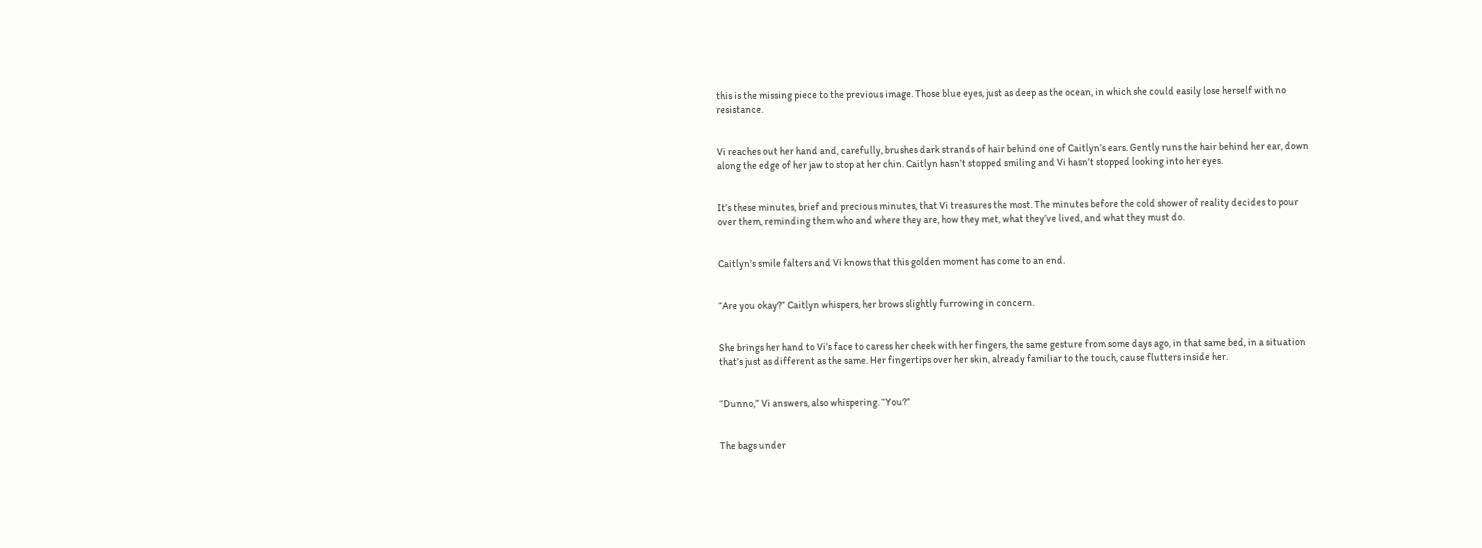this is the missing piece to the previous image. Those blue eyes, just as deep as the ocean, in which she could easily lose herself with no resistance.


Vi reaches out her hand and, carefully, brushes dark strands of hair behind one of Caitlyn’s ears. Gently runs the hair behind her ear, down along the edge of her jaw to stop at her chin. Caitlyn hasn’t stopped smiling and Vi hasn’t stopped looking into her eyes.


It’s these minutes, brief and precious minutes, that Vi treasures the most. The minutes before the cold shower of reality decides to pour over them, reminding them who and where they are, how they met, what they’ve lived, and what they must do.


Caitlyn’s smile falters and Vi knows that this golden moment has come to an end.


“Are you okay?” Caitlyn whispers, her brows slightly furrowing in concern.


She brings her hand to Vi’s face to caress her cheek with her fingers, the same gesture from some days ago, in that same bed, in a situation that’s just as different as the same. Her fingertips over her skin, already familiar to the touch, cause flutters inside her.


“Dunno,” Vi answers, also whispering. “You?”


The bags under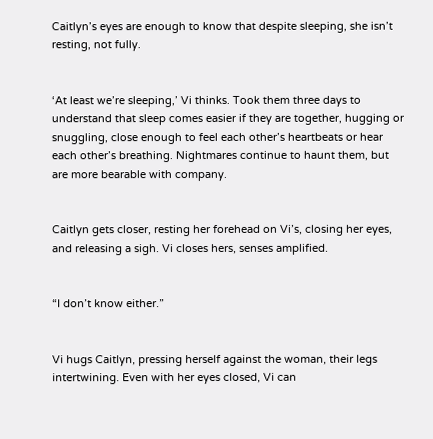Caitlyn’s eyes are enough to know that despite sleeping, she isn’t resting, not fully.


‘At least we’re sleeping,’ Vi thinks. Took them three days to understand that sleep comes easier if they are together, hugging or snuggling, close enough to feel each other’s heartbeats or hear each other’s breathing. Nightmares continue to haunt them, but are more bearable with company.


Caitlyn gets closer, resting her forehead on Vi’s, closing her eyes, and releasing a sigh. Vi closes hers, senses amplified.


“I don’t know either.”


Vi hugs Caitlyn, pressing herself against the woman, their legs intertwining. Even with her eyes closed, Vi can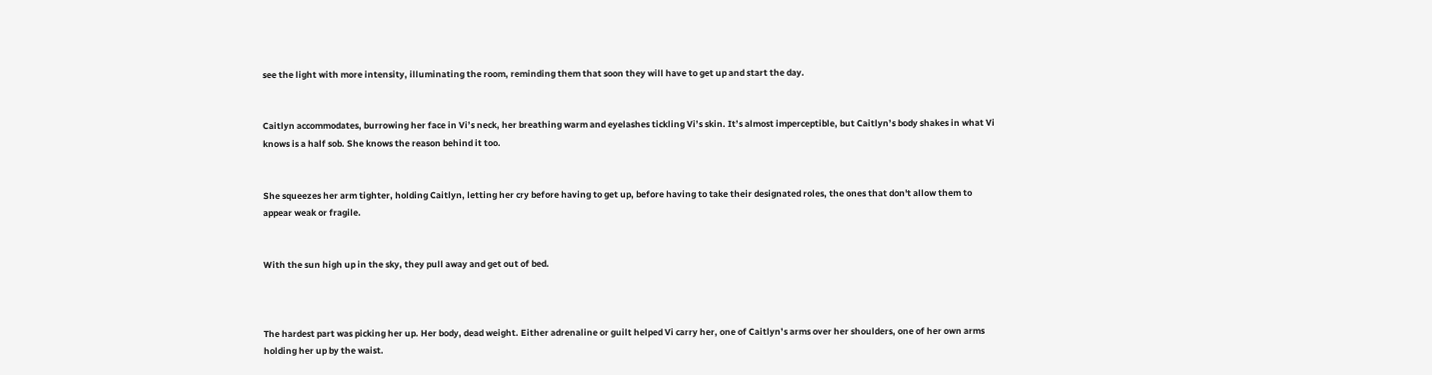see the light with more intensity, illuminating the room, reminding them that soon they will have to get up and start the day.


Caitlyn accommodates, burrowing her face in Vi’s neck, her breathing warm and eyelashes tickling Vi’s skin. It’s almost imperceptible, but Caitlyn’s body shakes in what Vi knows is a half sob. She knows the reason behind it too.


She squeezes her arm tighter, holding Caitlyn, letting her cry before having to get up, before having to take their designated roles, the ones that don't allow them to appear weak or fragile.


With the sun high up in the sky, they pull away and get out of bed.



The hardest part was picking her up. Her body, dead weight. Either adrenaline or guilt helped Vi carry her, one of Caitlyn’s arms over her shoulders, one of her own arms holding her up by the waist.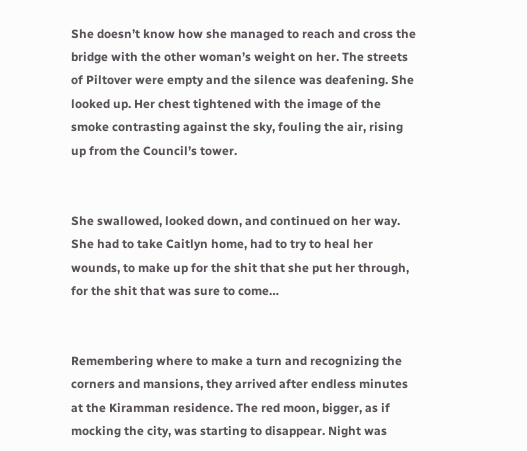She doesn’t know how she managed to reach and cross the bridge with the other woman’s weight on her. The streets of Piltover were empty and the silence was deafening. She looked up. Her chest tightened with the image of the smoke contrasting against the sky, fouling the air, rising up from the Council’s tower.


She swallowed, looked down, and continued on her way. She had to take Caitlyn home, had to try to heal her wounds, to make up for the shit that she put her through, for the shit that was sure to come…


Remembering where to make a turn and recognizing the corners and mansions, they arrived after endless minutes at the Kiramman residence. The red moon, bigger, as if mocking the city, was starting to disappear. Night was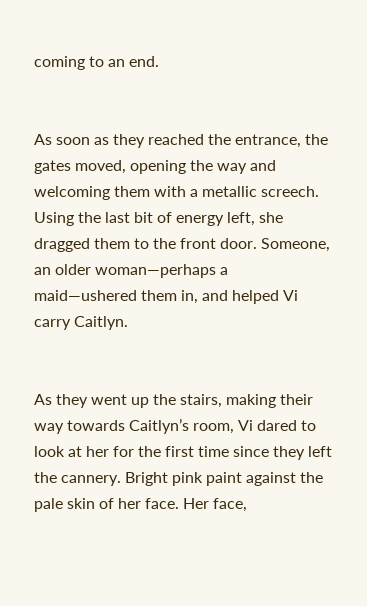coming to an end.


As soon as they reached the entrance, the gates moved, opening the way and welcoming them with a metallic screech. Using the last bit of energy left, she dragged them to the front door. Someone, an older woman—perhaps a maid—ushered them in, and helped Vi carry Caitlyn.


As they went up the stairs, making their way towards Caitlyn’s room, Vi dared to look at her for the first time since they left the cannery. Bright pink paint against the pale skin of her face. Her face,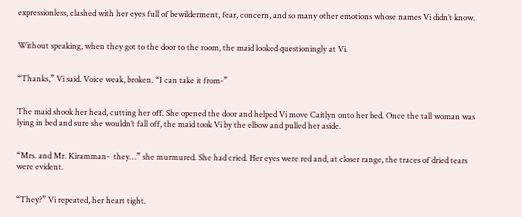expressionless, clashed with her eyes full of bewilderment, fear, concern, and so many other emotions whose names Vi didn’t know.


Without speaking, when they got to the door to the room, the maid looked questioningly at Vi.


“Thanks,” Vi said. Voice weak, broken. “I can take it from-”


The maid shook her head, cutting her off. She opened the door and helped Vi move Caitlyn onto her bed. Once the tall woman was lying in bed and sure she wouldn’t fall off, the maid took Vi by the elbow and pulled her aside.


“Mrs. and Mr. Kiramman-  they…” she murmured. She had cried. Her eyes were red and, at closer range, the traces of dried tears were evident.


“They?” Vi repeated, her heart tight.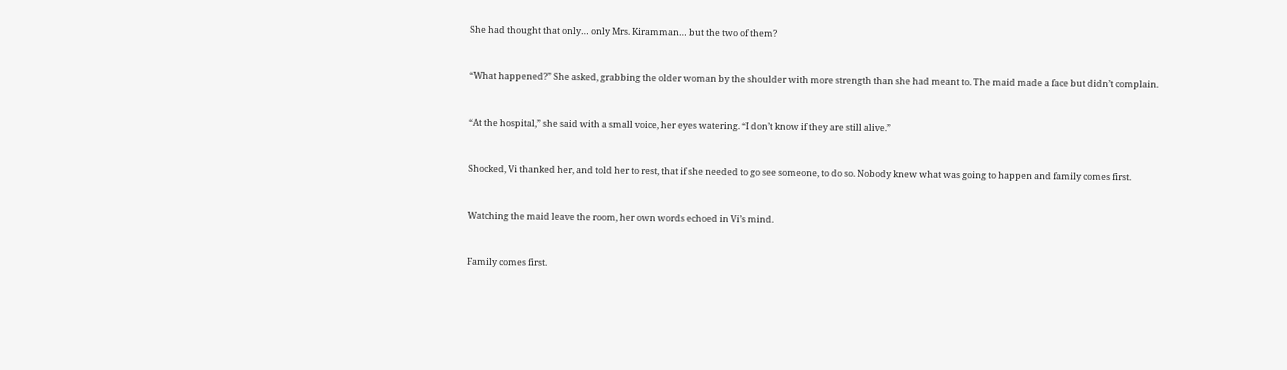She had thought that only… only Mrs. Kiramman… but the two of them?


“What happened?” She asked, grabbing the older woman by the shoulder with more strength than she had meant to. The maid made a face but didn’t complain.


“At the hospital,” she said with a small voice, her eyes watering. “I don’t know if they are still alive.”


Shocked, Vi thanked her, and told her to rest, that if she needed to go see someone, to do so. Nobody knew what was going to happen and family comes first.


Watching the maid leave the room, her own words echoed in Vi’s mind.


Family comes first.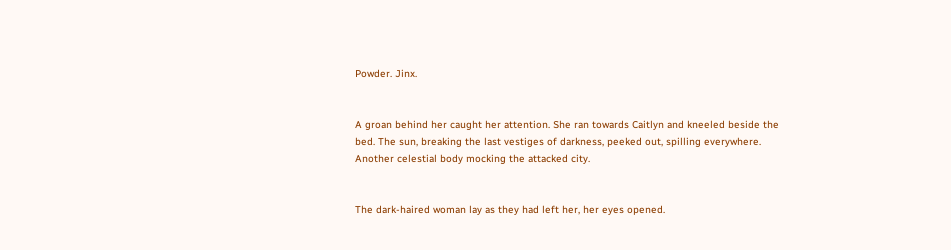Powder. Jinx.


A groan behind her caught her attention. She ran towards Caitlyn and kneeled beside the bed. The sun, breaking the last vestiges of darkness, peeked out, spilling everywhere. Another celestial body mocking the attacked city.


The dark-haired woman lay as they had left her, her eyes opened.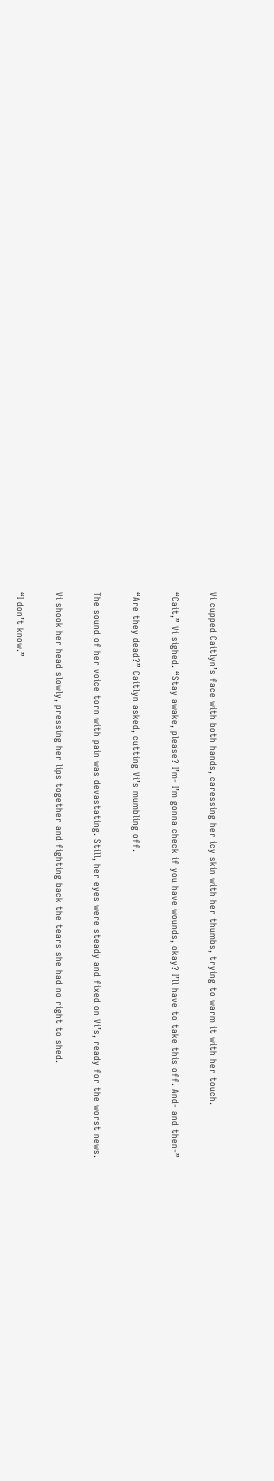Vi cupped Caitlyn’s face with both hands, caressing her icy skin with her thumbs, trying to warm it with her touch.


“Cait,” Vi sighed. “Stay awake, please? I’m- I’m gonna check if you have wounds, okay? I’ll have to take this off. And- and then-”


“Are they dead?” Caitlyn asked, cutting Vi’s mumbling off.


The sound of her voice torn with pain was devastating. Still, her eyes were steady and fixed on Vi’s, ready for the worst news.


Vi shook her head slowly, pressing her lips together and fighting back the tears she had no right to shed.


“I don’t know.”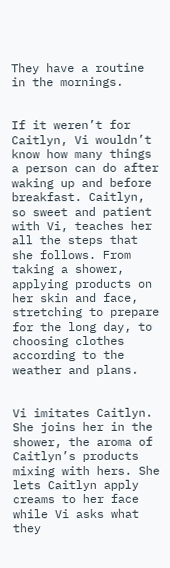They have a routine in the mornings.


If it weren’t for Caitlyn, Vi wouldn’t know how many things a person can do after waking up and before breakfast. Caitlyn, so sweet and patient with Vi, teaches her all the steps that she follows. From taking a shower, applying products on her skin and face, stretching to prepare for the long day, to choosing clothes according to the weather and plans.


Vi imitates Caitlyn. She joins her in the shower, the aroma of Caitlyn’s products mixing with hers. She lets Caitlyn apply creams to her face while Vi asks what they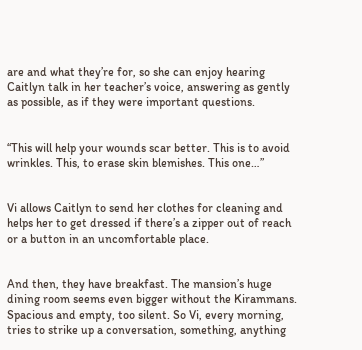are and what they’re for, so she can enjoy hearing Caitlyn talk in her teacher’s voice, answering as gently as possible, as if they were important questions.


“This will help your wounds scar better. This is to avoid wrinkles. This, to erase skin blemishes. This one…”


Vi allows Caitlyn to send her clothes for cleaning and helps her to get dressed if there’s a zipper out of reach or a button in an uncomfortable place.


And then, they have breakfast. The mansion’s huge dining room seems even bigger without the Kirammans. Spacious and empty, too silent. So Vi, every morning, tries to strike up a conversation, something, anything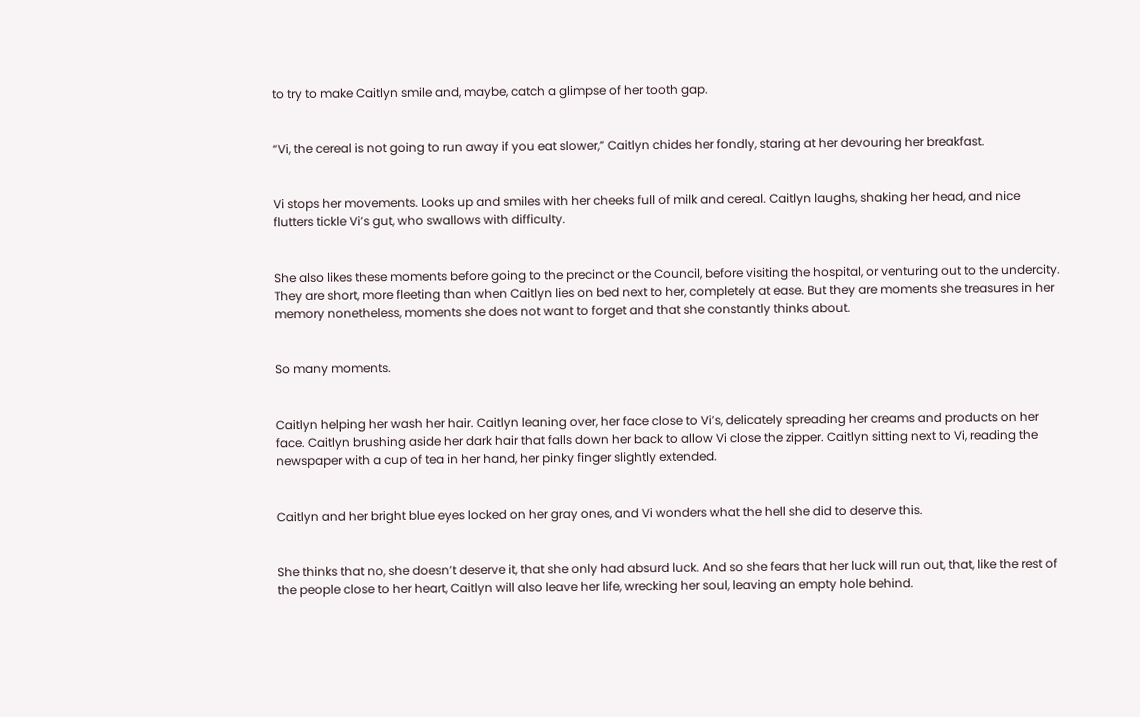to try to make Caitlyn smile and, maybe, catch a glimpse of her tooth gap.


“Vi, the cereal is not going to run away if you eat slower,” Caitlyn chides her fondly, staring at her devouring her breakfast.


Vi stops her movements. Looks up and smiles with her cheeks full of milk and cereal. Caitlyn laughs, shaking her head, and nice flutters tickle Vi’s gut, who swallows with difficulty.


She also likes these moments before going to the precinct or the Council, before visiting the hospital, or venturing out to the undercity. They are short, more fleeting than when Caitlyn lies on bed next to her, completely at ease. But they are moments she treasures in her memory nonetheless, moments she does not want to forget and that she constantly thinks about.


So many moments.


Caitlyn helping her wash her hair. Caitlyn leaning over, her face close to Vi’s, delicately spreading her creams and products on her face. Caitlyn brushing aside her dark hair that falls down her back to allow Vi close the zipper. Caitlyn sitting next to Vi, reading the newspaper with a cup of tea in her hand, her pinky finger slightly extended.


Caitlyn and her bright blue eyes locked on her gray ones, and Vi wonders what the hell she did to deserve this.


She thinks that no, she doesn’t deserve it, that she only had absurd luck. And so she fears that her luck will run out, that, like the rest of the people close to her heart, Caitlyn will also leave her life, wrecking her soul, leaving an empty hole behind.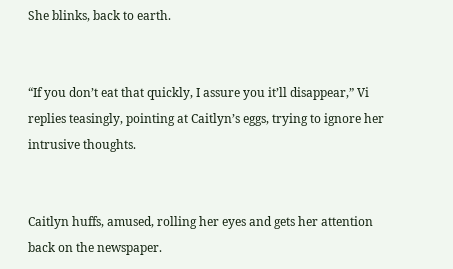She blinks, back to earth.


“If you don’t eat that quickly, I assure you it’ll disappear,” Vi replies teasingly, pointing at Caitlyn’s eggs, trying to ignore her intrusive thoughts.


Caitlyn huffs, amused, rolling her eyes and gets her attention back on the newspaper.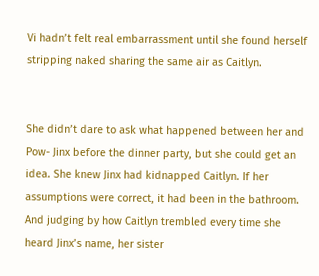Vi hadn’t felt real embarrassment until she found herself stripping naked sharing the same air as Caitlyn.


She didn’t dare to ask what happened between her and Pow- Jinx before the dinner party, but she could get an idea. She knew Jinx had kidnapped Caitlyn. If her assumptions were correct, it had been in the bathroom. And judging by how Caitlyn trembled every time she heard Jinx’s name, her sister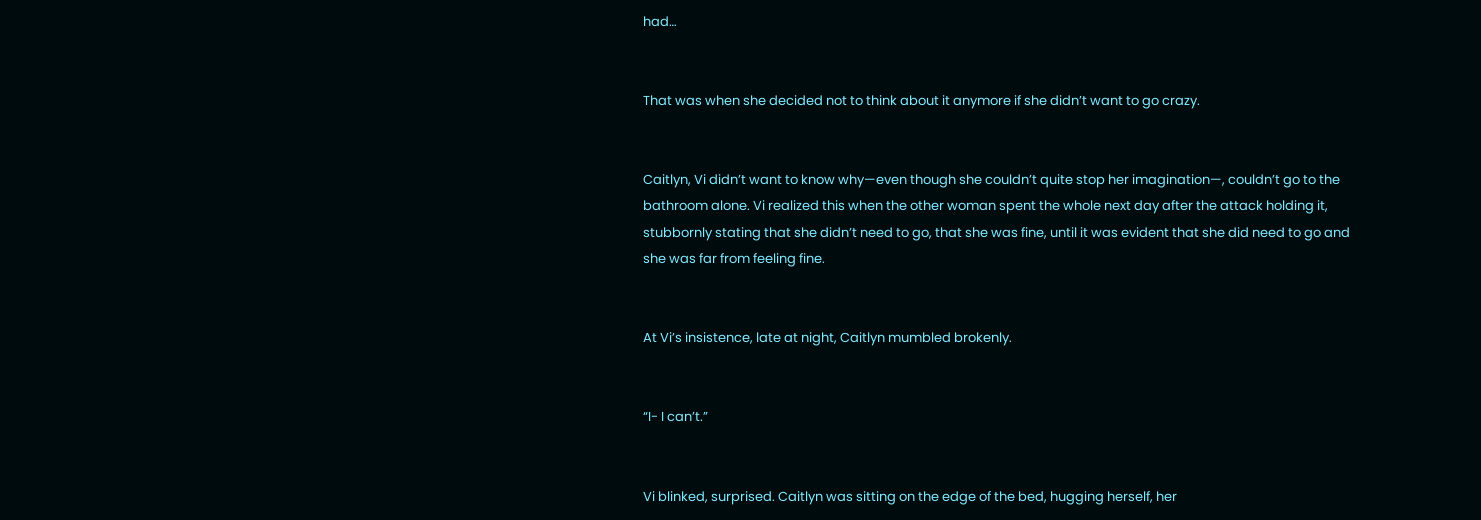had…


That was when she decided not to think about it anymore if she didn’t want to go crazy.


Caitlyn, Vi didn’t want to know why—even though she couldn’t quite stop her imagination—, couldn’t go to the bathroom alone. Vi realized this when the other woman spent the whole next day after the attack holding it, stubbornly stating that she didn’t need to go, that she was fine, until it was evident that she did need to go and she was far from feeling fine.


At Vi’s insistence, late at night, Caitlyn mumbled brokenly.


“I- I can’t.”


Vi blinked, surprised. Caitlyn was sitting on the edge of the bed, hugging herself, her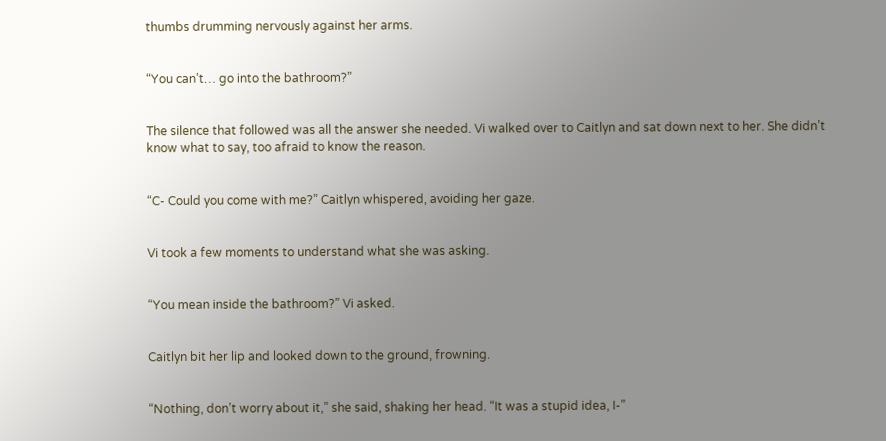thumbs drumming nervously against her arms.


“You can’t… go into the bathroom?”


The silence that followed was all the answer she needed. Vi walked over to Caitlyn and sat down next to her. She didn’t know what to say, too afraid to know the reason.


“C- Could you come with me?” Caitlyn whispered, avoiding her gaze.


Vi took a few moments to understand what she was asking.


“You mean inside the bathroom?” Vi asked.


Caitlyn bit her lip and looked down to the ground, frowning.


“Nothing, don’t worry about it,” she said, shaking her head. “It was a stupid idea, I-”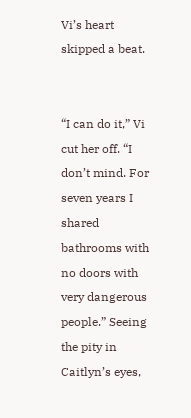Vi’s heart skipped a beat.


“I can do it,” Vi cut her off. “I don’t mind. For seven years I shared bathrooms with no doors with very dangerous people.” Seeing the pity in Caitlyn’s eyes,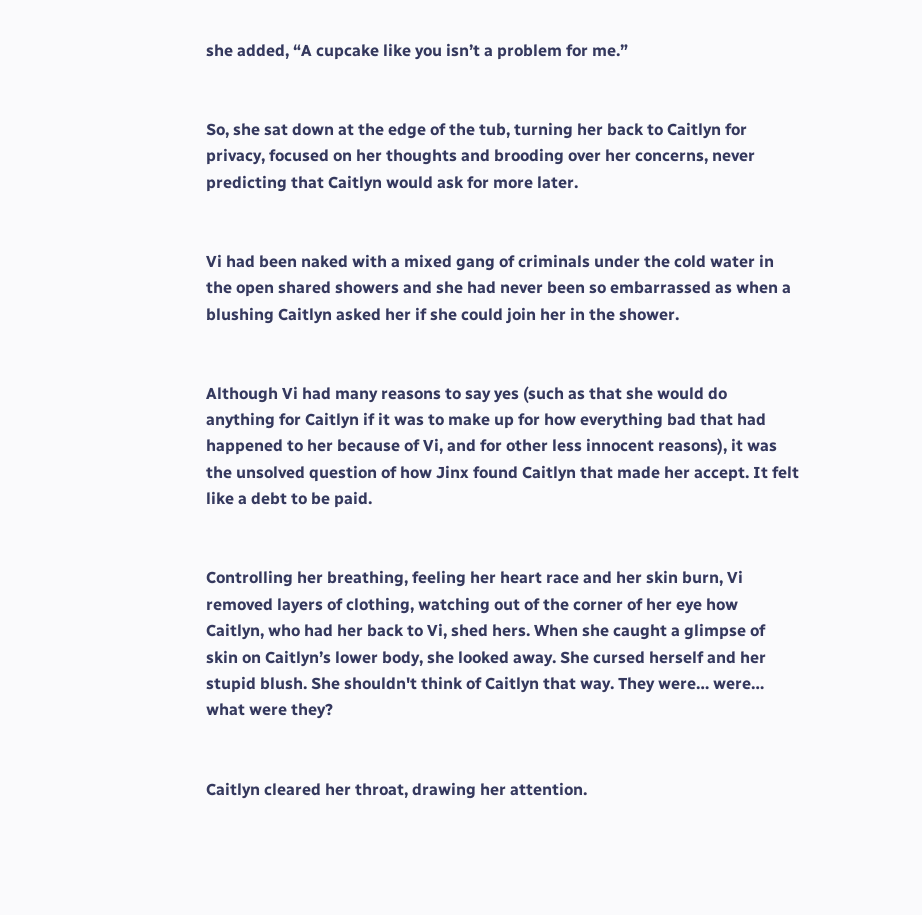she added, “A cupcake like you isn’t a problem for me.”


So, she sat down at the edge of the tub, turning her back to Caitlyn for privacy, focused on her thoughts and brooding over her concerns, never predicting that Caitlyn would ask for more later.


Vi had been naked with a mixed gang of criminals under the cold water in the open shared showers and she had never been so embarrassed as when a blushing Caitlyn asked her if she could join her in the shower.


Although Vi had many reasons to say yes (such as that she would do anything for Caitlyn if it was to make up for how everything bad that had happened to her because of Vi, and for other less innocent reasons), it was the unsolved question of how Jinx found Caitlyn that made her accept. It felt like a debt to be paid.


Controlling her breathing, feeling her heart race and her skin burn, Vi removed layers of clothing, watching out of the corner of her eye how Caitlyn, who had her back to Vi, shed hers. When she caught a glimpse of skin on Caitlyn’s lower body, she looked away. She cursed herself and her stupid blush. She shouldn't think of Caitlyn that way. They were… were… what were they?


Caitlyn cleared her throat, drawing her attention.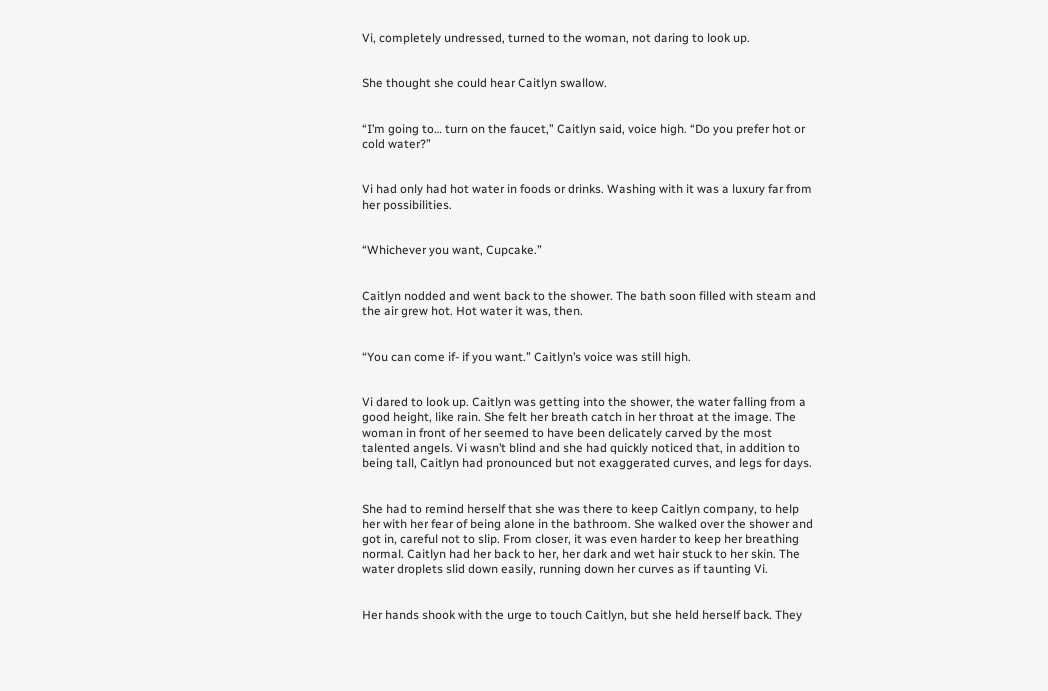Vi, completely undressed, turned to the woman, not daring to look up.


She thought she could hear Caitlyn swallow.


“I’m going to… turn on the faucet,” Caitlyn said, voice high. “Do you prefer hot or cold water?”


Vi had only had hot water in foods or drinks. Washing with it was a luxury far from her possibilities.


“Whichever you want, Cupcake.”


Caitlyn nodded and went back to the shower. The bath soon filled with steam and the air grew hot. Hot water it was, then.


“You can come if- if you want.” Caitlyn’s voice was still high.


Vi dared to look up. Caitlyn was getting into the shower, the water falling from a good height, like rain. She felt her breath catch in her throat at the image. The woman in front of her seemed to have been delicately carved by the most talented angels. Vi wasn’t blind and she had quickly noticed that, in addition to being tall, Caitlyn had pronounced but not exaggerated curves, and legs for days.


She had to remind herself that she was there to keep Caitlyn company, to help her with her fear of being alone in the bathroom. She walked over the shower and got in, careful not to slip. From closer, it was even harder to keep her breathing normal. Caitlyn had her back to her, her dark and wet hair stuck to her skin. The water droplets slid down easily, running down her curves as if taunting Vi.


Her hands shook with the urge to touch Caitlyn, but she held herself back. They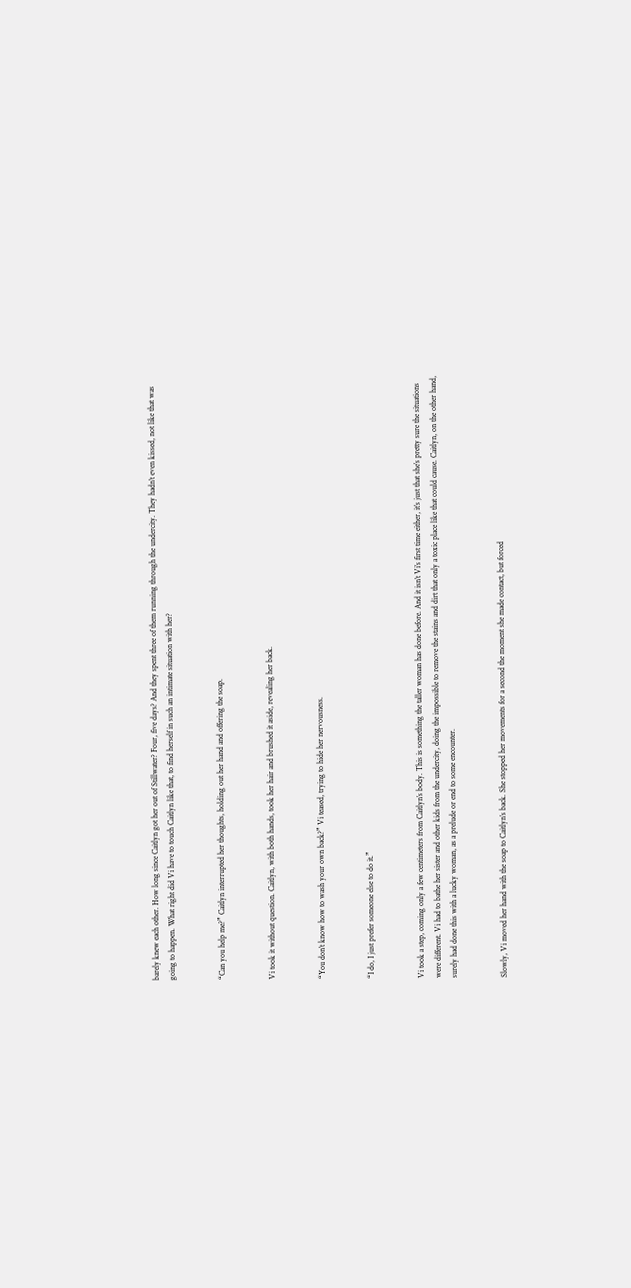barely knew each other. How long since Caitlyn got her out of Stillwater? Four, five days? And they spent three of them running through the undercity. They hadn’t even kissed, not like that was going to happen. What right did Vi have to touch Caitlyn like that, to find herself in such an intimate situation with her?


“Can you help me?” Caitlyn interrupted her thoughts, holding out her hand and offering the soap.


Vi took it without question. Caitlyn, with both hands, took her hair and brushed it aside, revealing her back.


“You don’t know how to wash your own back?” Vi teased, trying to hide her nervousness.


“I do, I just prefer someone else to do it.”


Vi took a step, coming only a few centimeters from Caitlyn’s body. This is something the taller woman has done before. And it isn’t Vi’s first time either, it’s just that she’s pretty sure the situations were different. Vi had to bathe her sister and other kids from the undercity, doing the impossible to remove the stains and dirt that only a toxic place like that could cause. Caitlyn, on the other hand, surely had done this with a lucky woman, as a prelude or end to some encounter.


Slowly, Vi moved her hand with the soap to Caitlyn’s back. She stopped her movements for a second the moment she made contact, but forced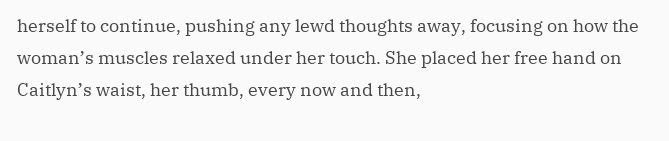herself to continue, pushing any lewd thoughts away, focusing on how the woman’s muscles relaxed under her touch. She placed her free hand on Caitlyn’s waist, her thumb, every now and then,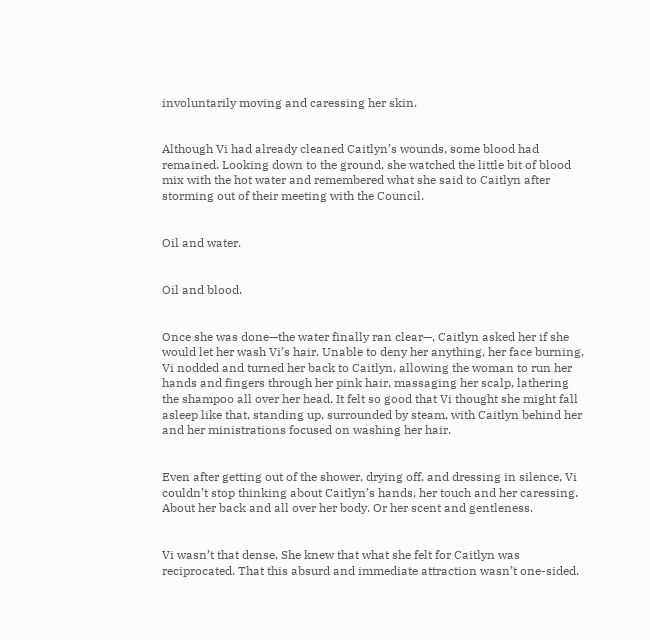involuntarily moving and caressing her skin.


Although Vi had already cleaned Caitlyn’s wounds, some blood had remained. Looking down to the ground, she watched the little bit of blood mix with the hot water and remembered what she said to Caitlyn after storming out of their meeting with the Council.


Oil and water.


Oil and blood.


Once she was done—the water finally ran clear—, Caitlyn asked her if she would let her wash Vi’s hair. Unable to deny her anything, her face burning, Vi nodded and turned her back to Caitlyn, allowing the woman to run her hands and fingers through her pink hair, massaging her scalp, lathering the shampoo all over her head. It felt so good that Vi thought she might fall asleep like that, standing up, surrounded by steam, with Caitlyn behind her and her ministrations focused on washing her hair.


Even after getting out of the shower, drying off, and dressing in silence, Vi couldn’t stop thinking about Caitlyn’s hands, her touch and her caressing. About her back and all over her body. Or her scent and gentleness.


Vi wasn’t that dense. She knew that what she felt for Caitlyn was reciprocated. That this absurd and immediate attraction wasn’t one-sided.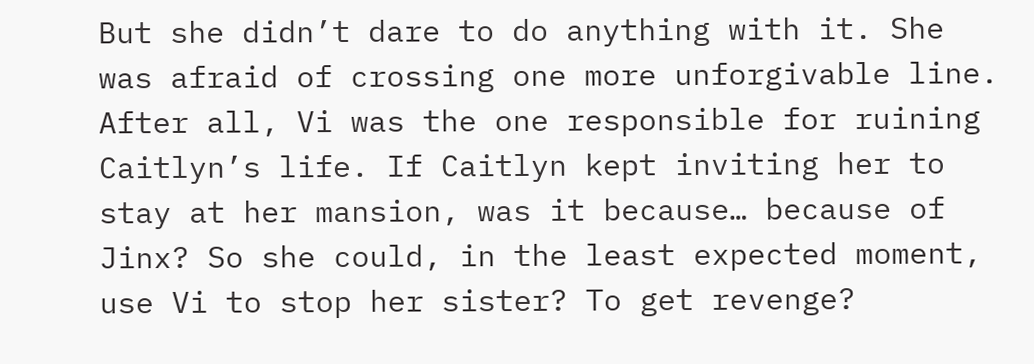But she didn’t dare to do anything with it. She was afraid of crossing one more unforgivable line. After all, Vi was the one responsible for ruining Caitlyn’s life. If Caitlyn kept inviting her to stay at her mansion, was it because… because of Jinx? So she could, in the least expected moment, use Vi to stop her sister? To get revenge?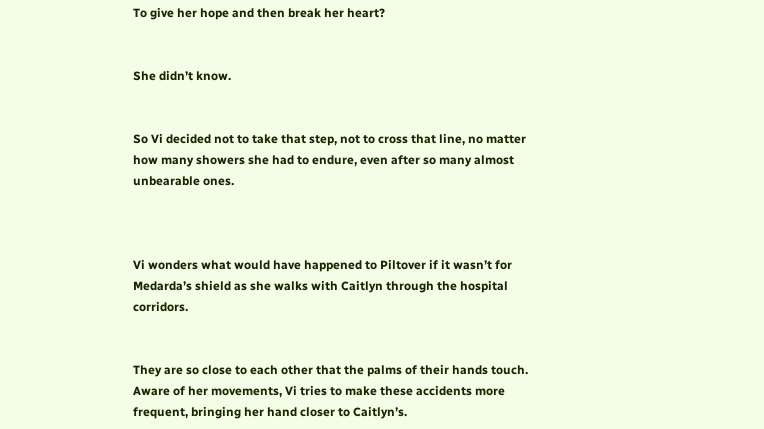To give her hope and then break her heart?


She didn’t know.


So Vi decided not to take that step, not to cross that line, no matter how many showers she had to endure, even after so many almost unbearable ones.



Vi wonders what would have happened to Piltover if it wasn’t for Medarda’s shield as she walks with Caitlyn through the hospital corridors.


They are so close to each other that the palms of their hands touch. Aware of her movements, Vi tries to make these accidents more frequent, bringing her hand closer to Caitlyn’s.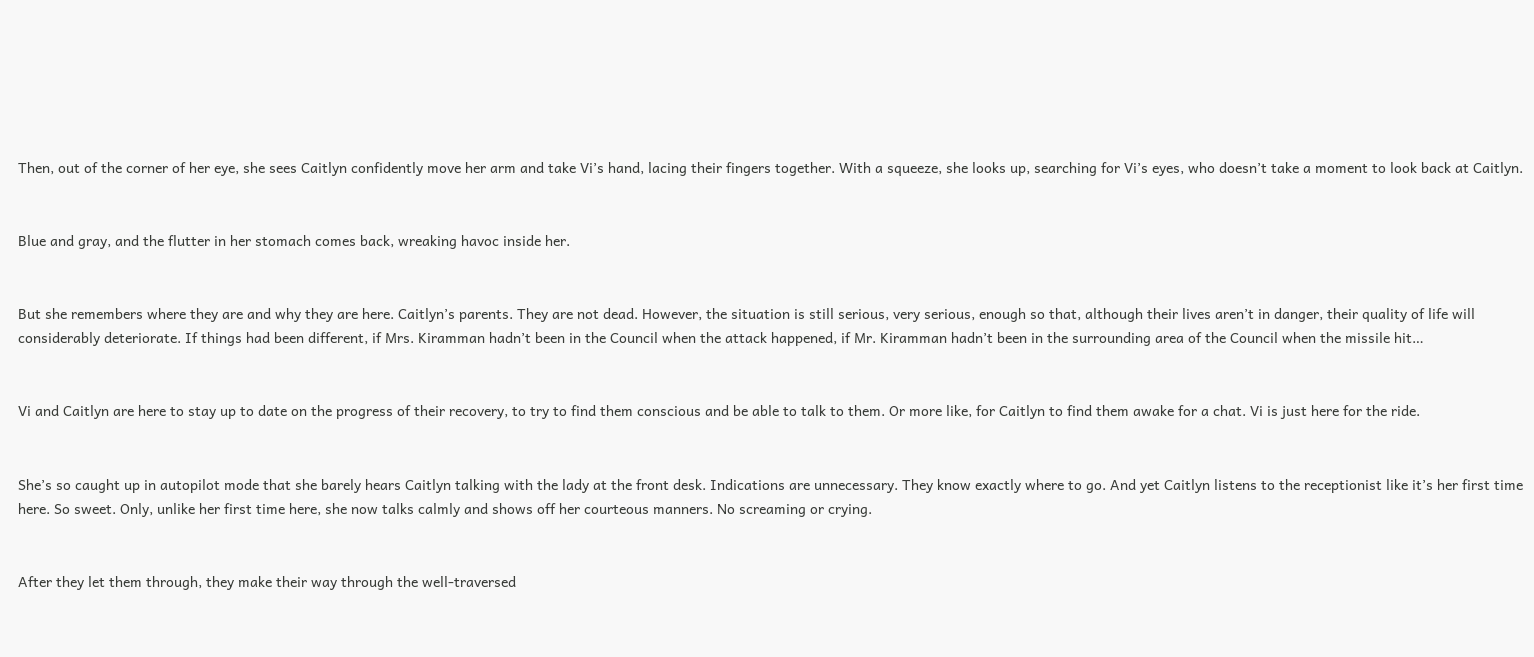Then, out of the corner of her eye, she sees Caitlyn confidently move her arm and take Vi’s hand, lacing their fingers together. With a squeeze, she looks up, searching for Vi’s eyes, who doesn’t take a moment to look back at Caitlyn.


Blue and gray, and the flutter in her stomach comes back, wreaking havoc inside her.


But she remembers where they are and why they are here. Caitlyn’s parents. They are not dead. However, the situation is still serious, very serious, enough so that, although their lives aren’t in danger, their quality of life will considerably deteriorate. If things had been different, if Mrs. Kiramman hadn’t been in the Council when the attack happened, if Mr. Kiramman hadn’t been in the surrounding area of the Council when the missile hit…


Vi and Caitlyn are here to stay up to date on the progress of their recovery, to try to find them conscious and be able to talk to them. Or more like, for Caitlyn to find them awake for a chat. Vi is just here for the ride.


She’s so caught up in autopilot mode that she barely hears Caitlyn talking with the lady at the front desk. Indications are unnecessary. They know exactly where to go. And yet Caitlyn listens to the receptionist like it’s her first time here. So sweet. Only, unlike her first time here, she now talks calmly and shows off her courteous manners. No screaming or crying.


After they let them through, they make their way through the well-traversed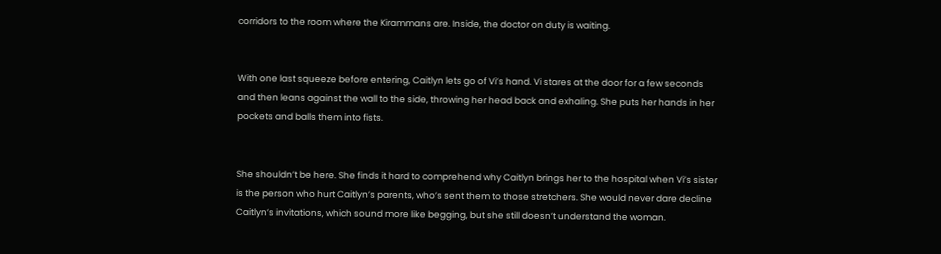corridors to the room where the Kirammans are. Inside, the doctor on duty is waiting.


With one last squeeze before entering, Caitlyn lets go of Vi’s hand. Vi stares at the door for a few seconds and then leans against the wall to the side, throwing her head back and exhaling. She puts her hands in her pockets and balls them into fists.


She shouldn’t be here. She finds it hard to comprehend why Caitlyn brings her to the hospital when Vi’s sister is the person who hurt Caitlyn’s parents, who’s sent them to those stretchers. She would never dare decline Caitlyn’s invitations, which sound more like begging, but she still doesn’t understand the woman.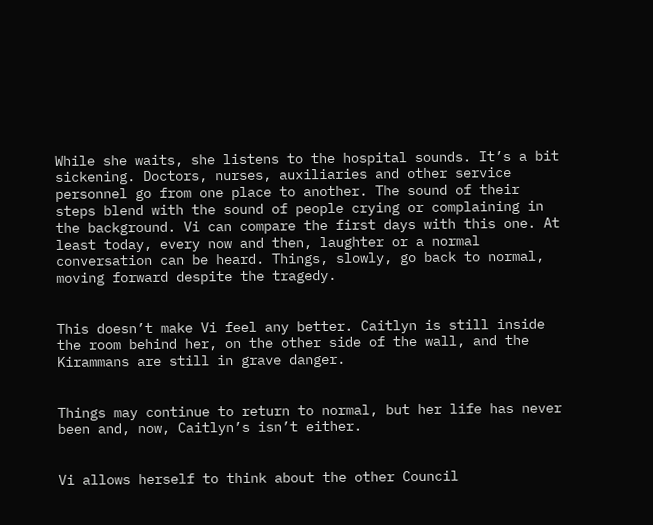While she waits, she listens to the hospital sounds. It’s a bit sickening. Doctors, nurses, auxiliaries and other service personnel go from one place to another. The sound of their steps blend with the sound of people crying or complaining in the background. Vi can compare the first days with this one. At least today, every now and then, laughter or a normal conversation can be heard. Things, slowly, go back to normal, moving forward despite the tragedy.


This doesn’t make Vi feel any better. Caitlyn is still inside the room behind her, on the other side of the wall, and the Kirammans are still in grave danger.


Things may continue to return to normal, but her life has never been and, now, Caitlyn’s isn’t either.


Vi allows herself to think about the other Council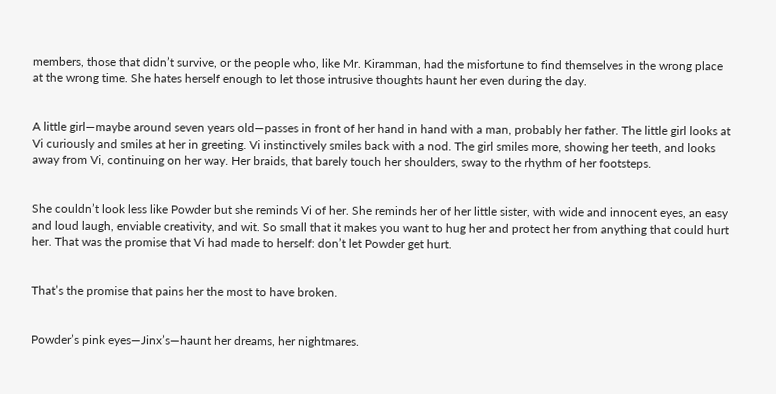members, those that didn’t survive, or the people who, like Mr. Kiramman, had the misfortune to find themselves in the wrong place at the wrong time. She hates herself enough to let those intrusive thoughts haunt her even during the day.


A little girl—maybe around seven years old—passes in front of her hand in hand with a man, probably her father. The little girl looks at Vi curiously and smiles at her in greeting. Vi instinctively smiles back with a nod. The girl smiles more, showing her teeth, and looks away from Vi, continuing on her way. Her braids, that barely touch her shoulders, sway to the rhythm of her footsteps.


She couldn’t look less like Powder but she reminds Vi of her. She reminds her of her little sister, with wide and innocent eyes, an easy and loud laugh, enviable creativity, and wit. So small that it makes you want to hug her and protect her from anything that could hurt her. That was the promise that Vi had made to herself: don’t let Powder get hurt.


That’s the promise that pains her the most to have broken.


Powder’s pink eyes—Jinx’s—haunt her dreams, her nightmares.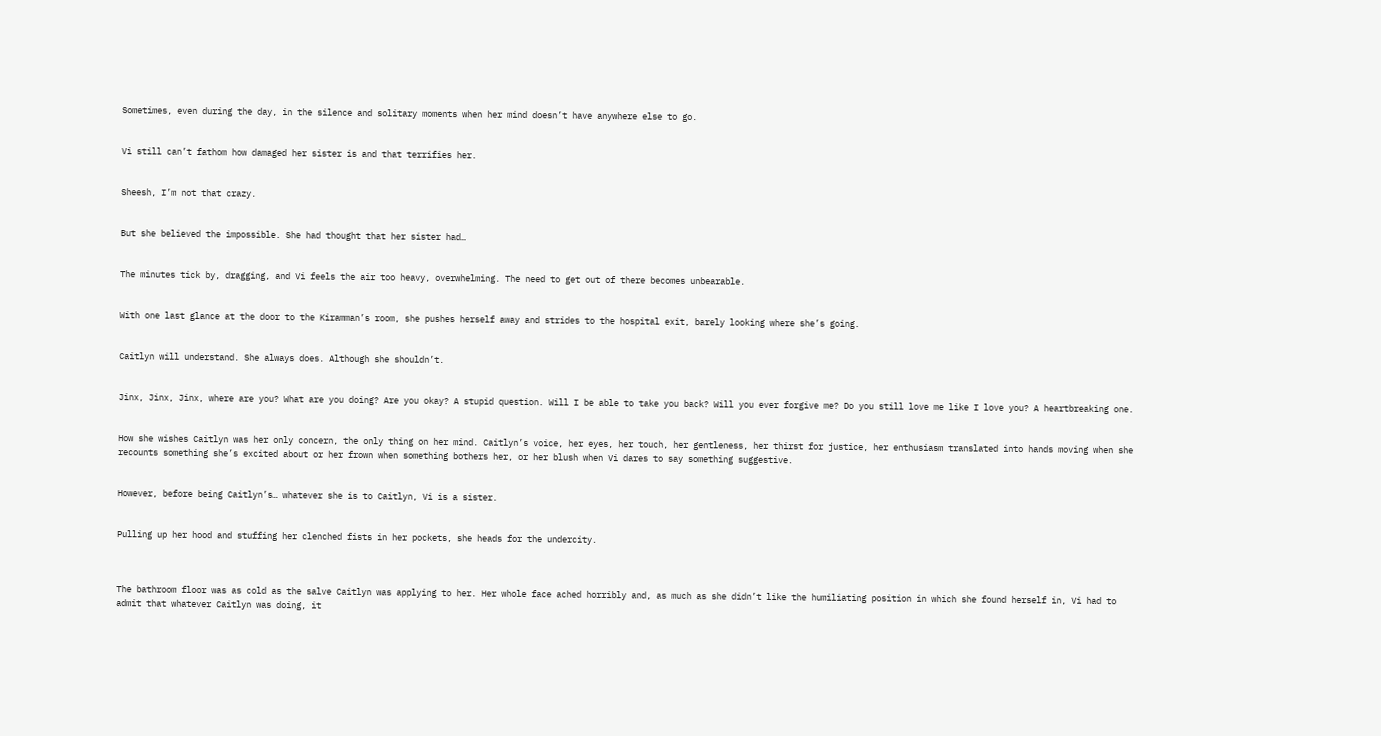Sometimes, even during the day, in the silence and solitary moments when her mind doesn’t have anywhere else to go.


Vi still can’t fathom how damaged her sister is and that terrifies her.


Sheesh, I’m not that crazy.


But she believed the impossible. She had thought that her sister had…


The minutes tick by, dragging, and Vi feels the air too heavy, overwhelming. The need to get out of there becomes unbearable.


With one last glance at the door to the Kiramman’s room, she pushes herself away and strides to the hospital exit, barely looking where she’s going.


Caitlyn will understand. She always does. Although she shouldn’t.


Jinx, Jinx, Jinx, where are you? What are you doing? Are you okay? A stupid question. Will I be able to take you back? Will you ever forgive me? Do you still love me like I love you? A heartbreaking one.


How she wishes Caitlyn was her only concern, the only thing on her mind. Caitlyn’s voice, her eyes, her touch, her gentleness, her thirst for justice, her enthusiasm translated into hands moving when she recounts something she’s excited about or her frown when something bothers her, or her blush when Vi dares to say something suggestive.


However, before being Caitlyn’s… whatever she is to Caitlyn, Vi is a sister.


Pulling up her hood and stuffing her clenched fists in her pockets, she heads for the undercity.



The bathroom floor was as cold as the salve Caitlyn was applying to her. Her whole face ached horribly and, as much as she didn’t like the humiliating position in which she found herself in, Vi had to admit that whatever Caitlyn was doing, it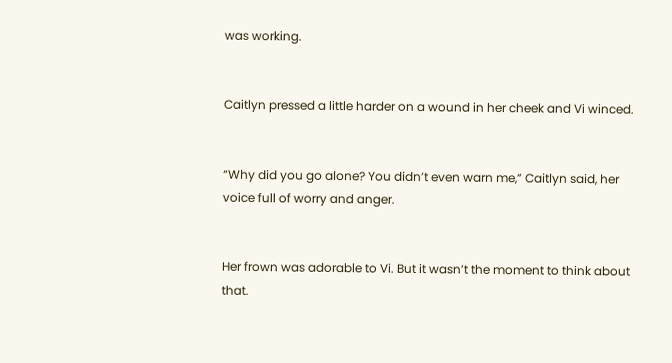was working.


Caitlyn pressed a little harder on a wound in her cheek and Vi winced.


“Why did you go alone? You didn’t even warn me,” Caitlyn said, her voice full of worry and anger.


Her frown was adorable to Vi. But it wasn’t the moment to think about that.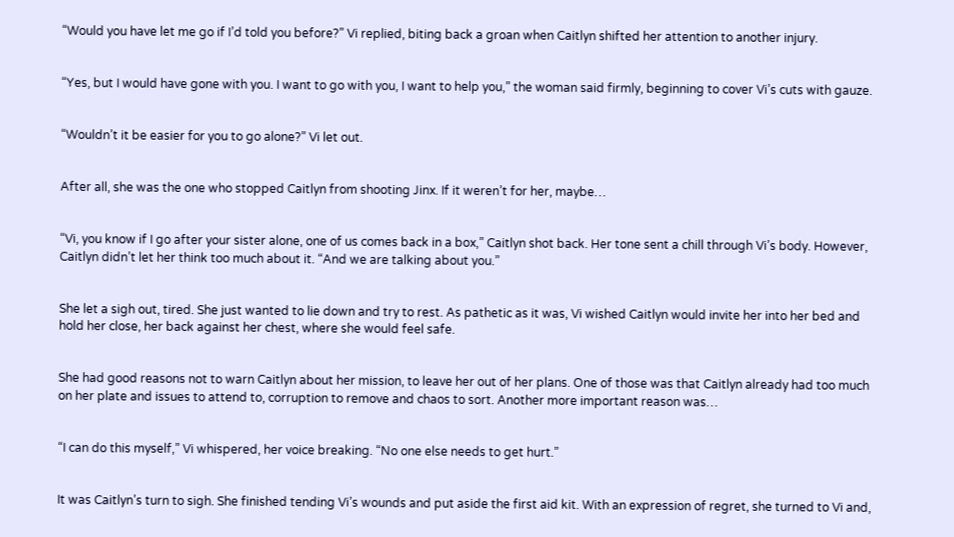“Would you have let me go if I’d told you before?” Vi replied, biting back a groan when Caitlyn shifted her attention to another injury.


“Yes, but I would have gone with you. I want to go with you, I want to help you,” the woman said firmly, beginning to cover Vi’s cuts with gauze.


“Wouldn’t it be easier for you to go alone?” Vi let out.


After all, she was the one who stopped Caitlyn from shooting Jinx. If it weren’t for her, maybe…


“Vi, you know if I go after your sister alone, one of us comes back in a box,” Caitlyn shot back. Her tone sent a chill through Vi’s body. However, Caitlyn didn’t let her think too much about it. “And we are talking about you.”


She let a sigh out, tired. She just wanted to lie down and try to rest. As pathetic as it was, Vi wished Caitlyn would invite her into her bed and hold her close, her back against her chest, where she would feel safe.


She had good reasons not to warn Caitlyn about her mission, to leave her out of her plans. One of those was that Caitlyn already had too much on her plate and issues to attend to, corruption to remove and chaos to sort. Another more important reason was…


“I can do this myself,” Vi whispered, her voice breaking. “No one else needs to get hurt.”


It was Caitlyn’s turn to sigh. She finished tending Vi’s wounds and put aside the first aid kit. With an expression of regret, she turned to Vi and,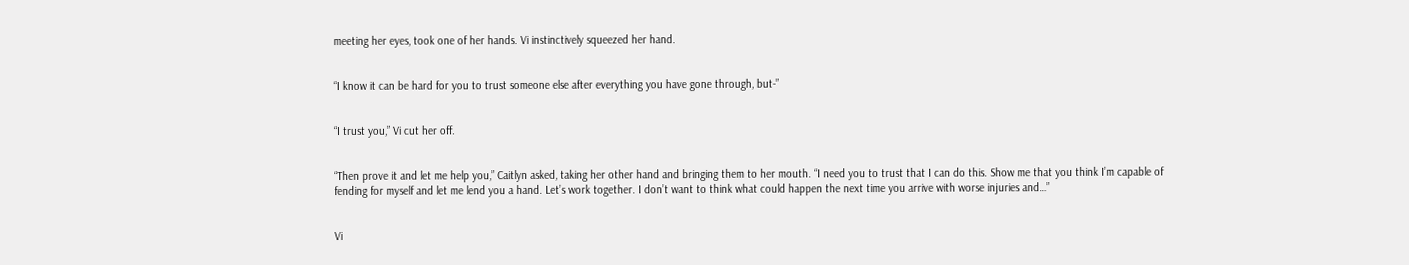meeting her eyes, took one of her hands. Vi instinctively squeezed her hand.


“I know it can be hard for you to trust someone else after everything you have gone through, but-”


“I trust you,” Vi cut her off.


“Then prove it and let me help you,” Caitlyn asked, taking her other hand and bringing them to her mouth. “I need you to trust that I can do this. Show me that you think I’m capable of fending for myself and let me lend you a hand. Let’s work together. I don’t want to think what could happen the next time you arrive with worse injuries and…”


Vi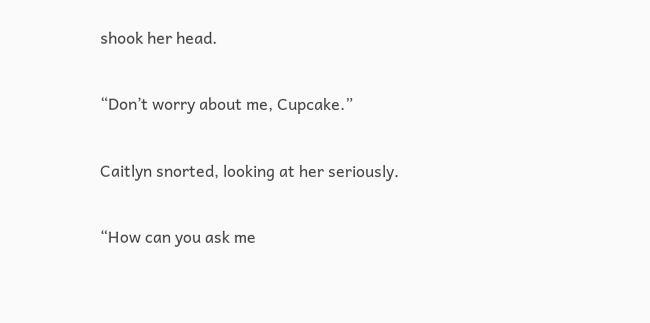shook her head.


“Don’t worry about me, Cupcake.”


Caitlyn snorted, looking at her seriously.


“How can you ask me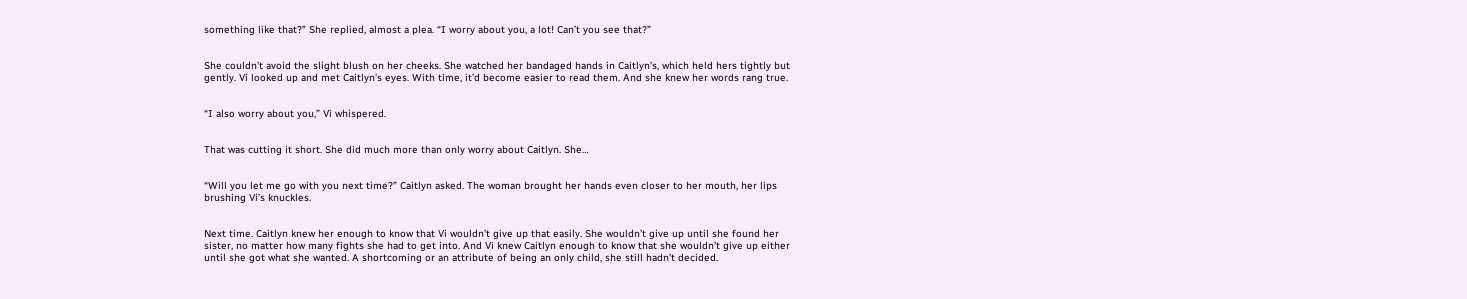something like that?” She replied, almost a plea. “I worry about you, a lot! Can’t you see that?”


She couldn’t avoid the slight blush on her cheeks. She watched her bandaged hands in Caitlyn’s, which held hers tightly but gently. Vi looked up and met Caitlyn’s eyes. With time, it’d become easier to read them. And she knew her words rang true.


“I also worry about you,” Vi whispered.


That was cutting it short. She did much more than only worry about Caitlyn. She…


“Will you let me go with you next time?” Caitlyn asked. The woman brought her hands even closer to her mouth, her lips brushing Vi’s knuckles.


Next time. Caitlyn knew her enough to know that Vi wouldn’t give up that easily. She wouldn’t give up until she found her sister, no matter how many fights she had to get into. And Vi knew Caitlyn enough to know that she wouldn’t give up either until she got what she wanted. A shortcoming or an attribute of being an only child, she still hadn’t decided.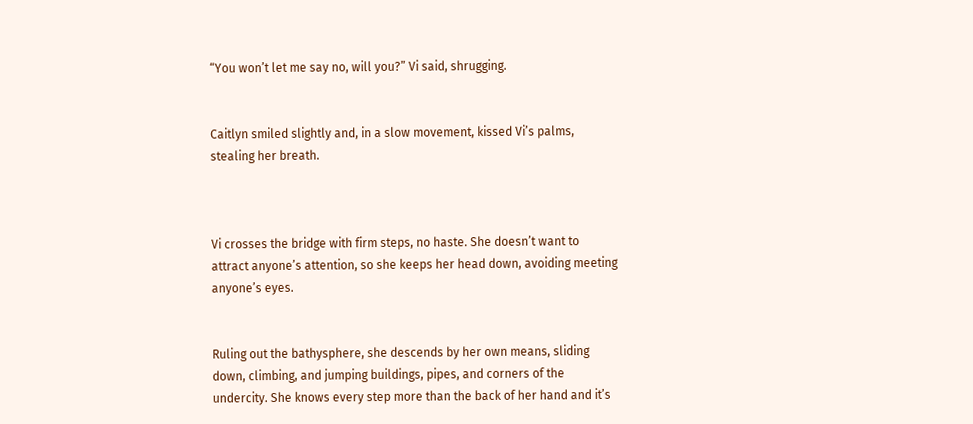“You won’t let me say no, will you?” Vi said, shrugging.


Caitlyn smiled slightly and, in a slow movement, kissed Vi’s palms, stealing her breath.



Vi crosses the bridge with firm steps, no haste. She doesn’t want to attract anyone’s attention, so she keeps her head down, avoiding meeting anyone’s eyes.


Ruling out the bathysphere, she descends by her own means, sliding down, climbing, and jumping buildings, pipes, and corners of the undercity. She knows every step more than the back of her hand and it’s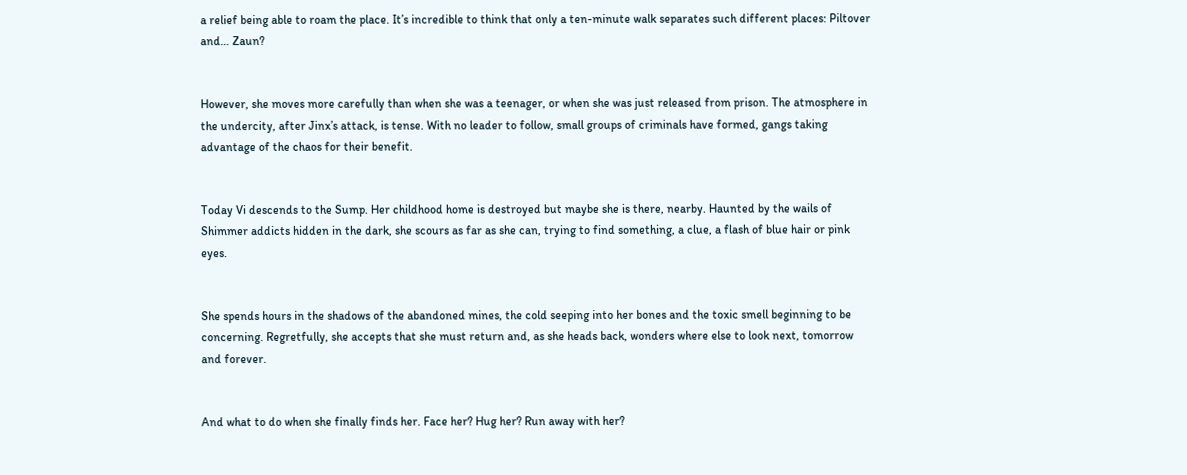a relief being able to roam the place. It’s incredible to think that only a ten-minute walk separates such different places: Piltover and… Zaun?


However, she moves more carefully than when she was a teenager, or when she was just released from prison. The atmosphere in the undercity, after Jinx’s attack, is tense. With no leader to follow, small groups of criminals have formed, gangs taking advantage of the chaos for their benefit.


Today Vi descends to the Sump. Her childhood home is destroyed but maybe she is there, nearby. Haunted by the wails of Shimmer addicts hidden in the dark, she scours as far as she can, trying to find something, a clue, a flash of blue hair or pink eyes.


She spends hours in the shadows of the abandoned mines, the cold seeping into her bones and the toxic smell beginning to be concerning. Regretfully, she accepts that she must return and, as she heads back, wonders where else to look next, tomorrow and forever.


And what to do when she finally finds her. Face her? Hug her? Run away with her?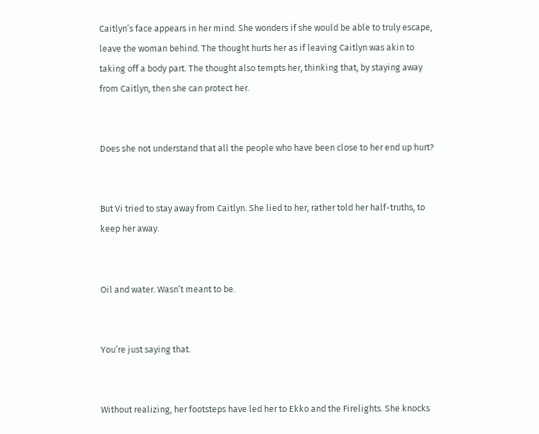Caitlyn’s face appears in her mind. She wonders if she would be able to truly escape, leave the woman behind. The thought hurts her as if leaving Caitlyn was akin to taking off a body part. The thought also tempts her, thinking that, by staying away from Caitlyn, then she can protect her.


Does she not understand that all the people who have been close to her end up hurt?


But Vi tried to stay away from Caitlyn. She lied to her, rather told her half-truths, to keep her away.


Oil and water. Wasn’t meant to be.


You’re just saying that.


Without realizing, her footsteps have led her to Ekko and the Firelights. She knocks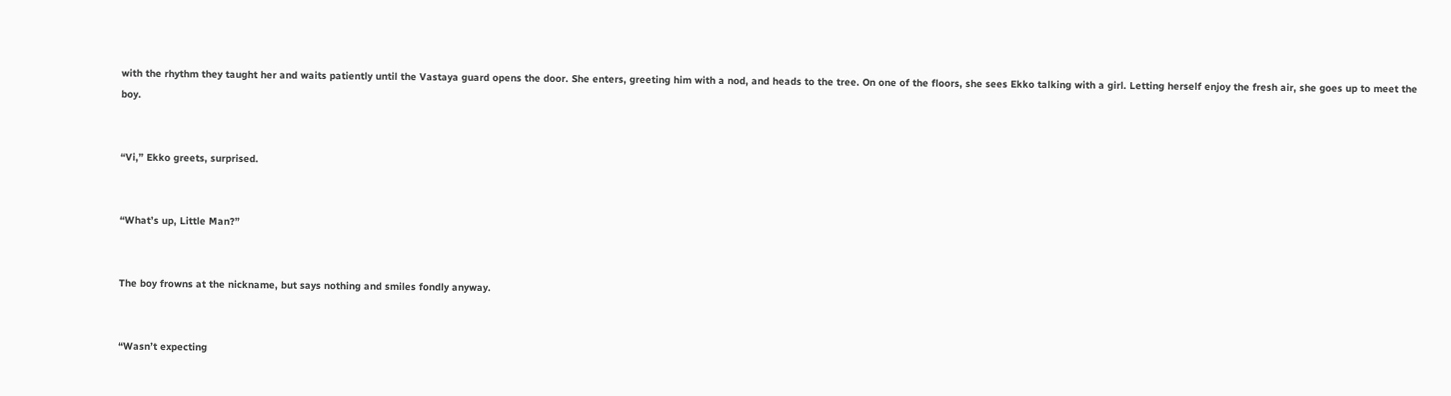with the rhythm they taught her and waits patiently until the Vastaya guard opens the door. She enters, greeting him with a nod, and heads to the tree. On one of the floors, she sees Ekko talking with a girl. Letting herself enjoy the fresh air, she goes up to meet the boy.


“Vi,” Ekko greets, surprised.


“What’s up, Little Man?”


The boy frowns at the nickname, but says nothing and smiles fondly anyway.


“Wasn’t expecting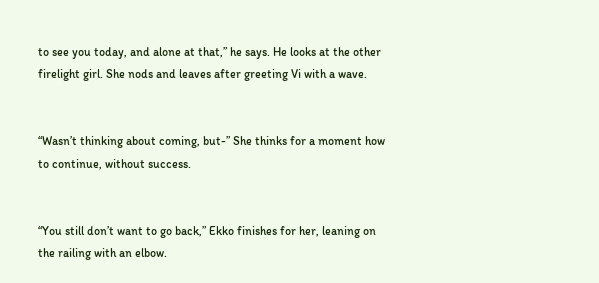to see you today, and alone at that,” he says. He looks at the other firelight girl. She nods and leaves after greeting Vi with a wave.


“Wasn’t thinking about coming, but-” She thinks for a moment how to continue, without success.


“You still don’t want to go back,” Ekko finishes for her, leaning on the railing with an elbow.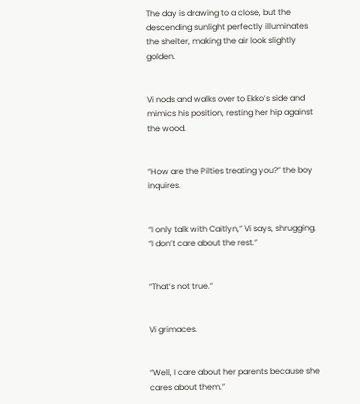The day is drawing to a close, but the descending sunlight perfectly illuminates the shelter, making the air look slightly golden.


Vi nods and walks over to Ekko’s side and mimics his position, resting her hip against the wood.


“How are the Pilties treating you?” the boy inquires.


“I only talk with Caitlyn,” Vi says, shrugging. “I don’t care about the rest.”


“That’s not true.”


Vi grimaces.


“Well, I care about her parents because she cares about them.”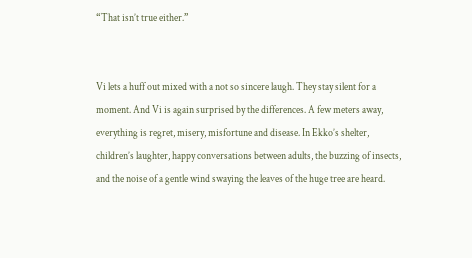“That isn’t true either.”


Vi lets a huff out mixed with a not so sincere laugh. They stay silent for a moment. And Vi is again surprised by the differences. A few meters away, everything is regret, misery, misfortune and disease. In Ekko’s shelter, children’s laughter, happy conversations between adults, the buzzing of insects, and the noise of a gentle wind swaying the leaves of the huge tree are heard.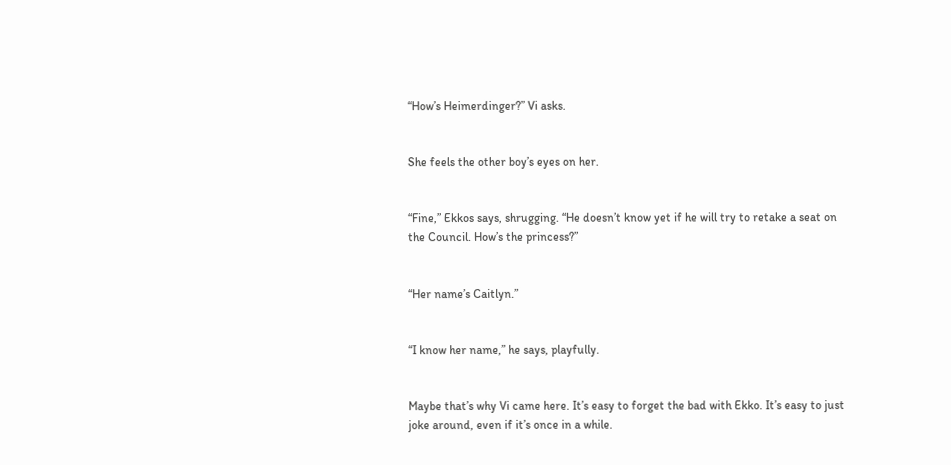“How’s Heimerdinger?” Vi asks.


She feels the other boy’s eyes on her.


“Fine,” Ekkos says, shrugging. “He doesn’t know yet if he will try to retake a seat on the Council. How’s the princess?”


“Her name’s Caitlyn.”


“I know her name,” he says, playfully.


Maybe that’s why Vi came here. It’s easy to forget the bad with Ekko. It’s easy to just joke around, even if it’s once in a while.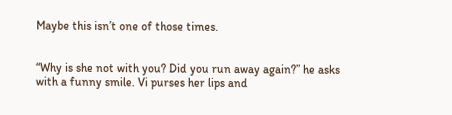Maybe this isn’t one of those times.


“Why is she not with you? Did you run away again?” he asks with a funny smile. Vi purses her lips and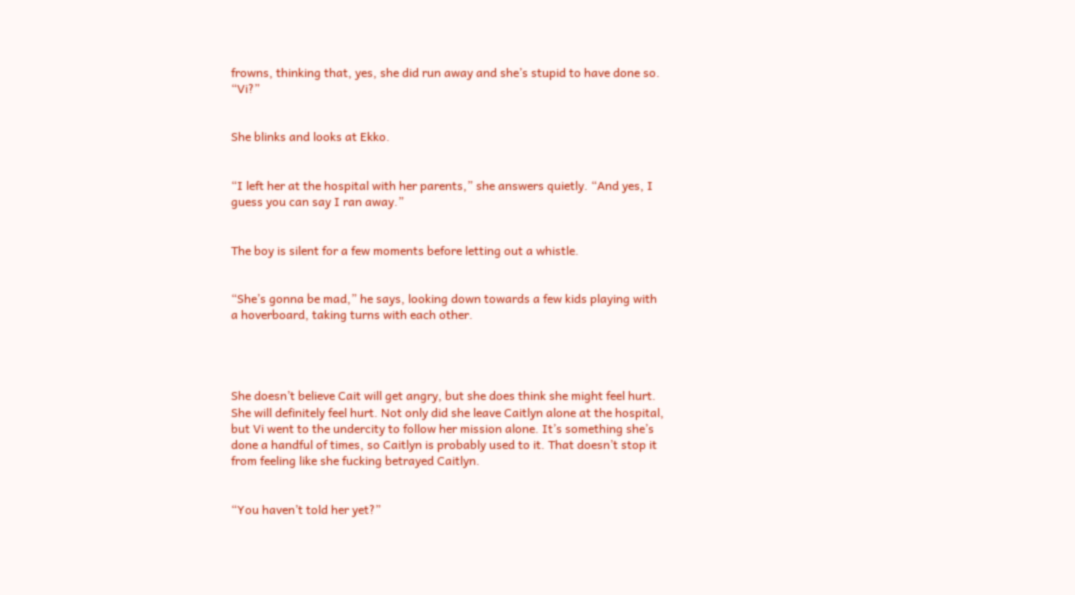frowns, thinking that, yes, she did run away and she’s stupid to have done so. “Vi?”


She blinks and looks at Ekko.


“I left her at the hospital with her parents,” she answers quietly. “And yes, I guess you can say I ran away.”


The boy is silent for a few moments before letting out a whistle.


“She’s gonna be mad,” he says, looking down towards a few kids playing with a hoverboard, taking turns with each other.




She doesn’t believe Cait will get angry, but she does think she might feel hurt. She will definitely feel hurt. Not only did she leave Caitlyn alone at the hospital, but Vi went to the undercity to follow her mission alone. It’s something she’s done a handful of times, so Caitlyn is probably used to it. That doesn’t stop it from feeling like she fucking betrayed Caitlyn.


“You haven’t told her yet?”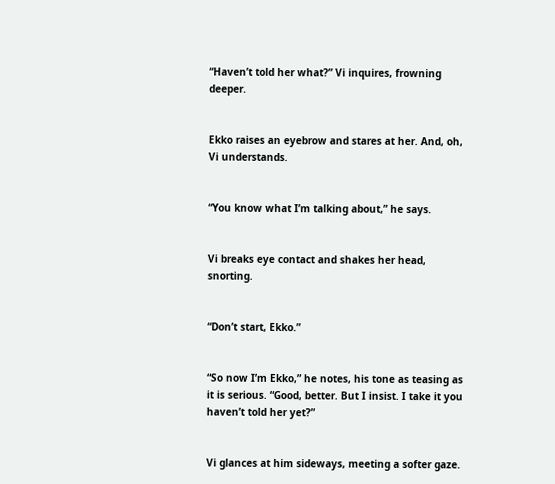“Haven’t told her what?” Vi inquires, frowning deeper.


Ekko raises an eyebrow and stares at her. And, oh, Vi understands.


“You know what I’m talking about,” he says.


Vi breaks eye contact and shakes her head, snorting.


“Don’t start, Ekko.”


“So now I’m Ekko,” he notes, his tone as teasing as it is serious. “Good, better. But I insist. I take it you haven’t told her yet?”


Vi glances at him sideways, meeting a softer gaze.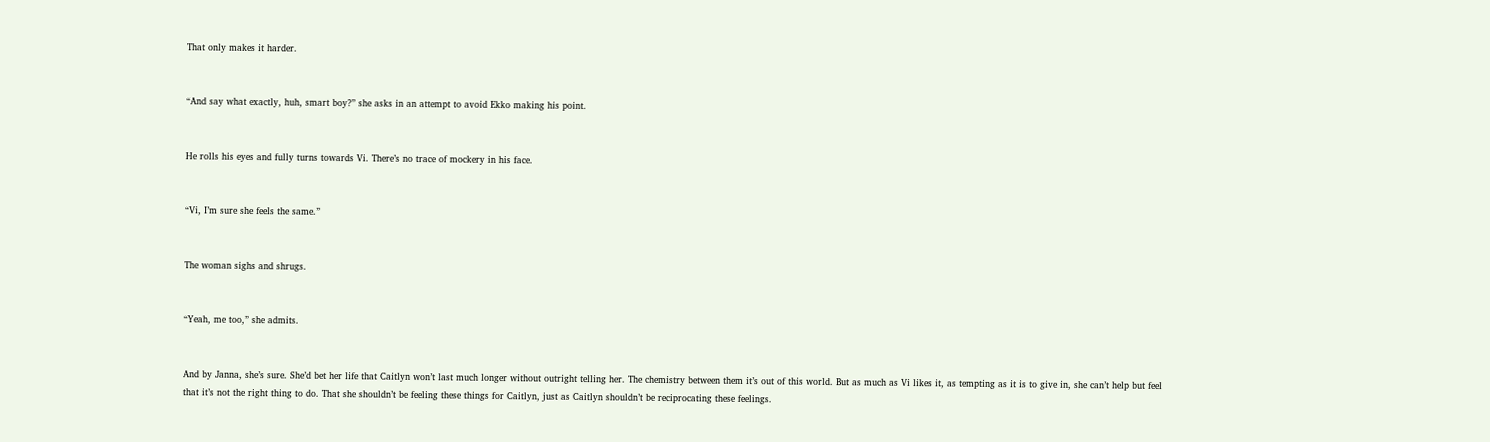That only makes it harder.


“And say what exactly, huh, smart boy?” she asks in an attempt to avoid Ekko making his point.


He rolls his eyes and fully turns towards Vi. There’s no trace of mockery in his face.


“Vi, I’m sure she feels the same.”


The woman sighs and shrugs.


“Yeah, me too,” she admits.


And by Janna, she’s sure. She’d bet her life that Caitlyn won’t last much longer without outright telling her. The chemistry between them it’s out of this world. But as much as Vi likes it, as tempting as it is to give in, she can’t help but feel that it’s not the right thing to do. That she shouldn’t be feeling these things for Caitlyn, just as Caitlyn shouldn’t be reciprocating these feelings.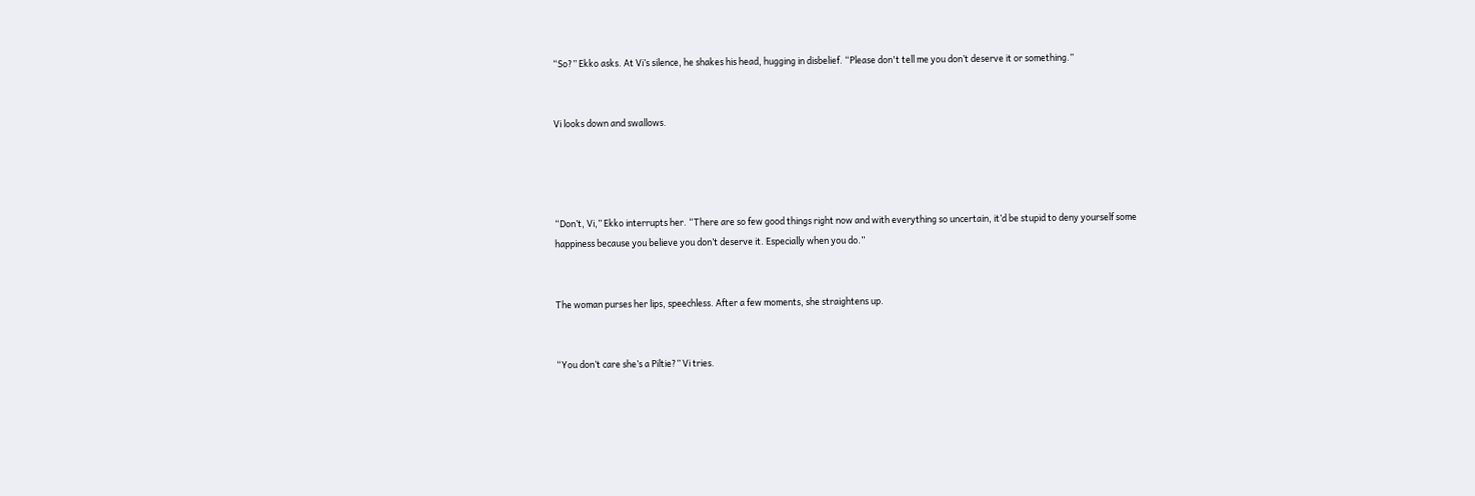“So?” Ekko asks. At Vi’s silence, he shakes his head, hugging in disbelief. “Please don't tell me you don’t deserve it or something.”


Vi looks down and swallows.




“Don’t, Vi,” Ekko interrupts her. “There are so few good things right now and with everything so uncertain, it’d be stupid to deny yourself some happiness because you believe you don’t deserve it. Especially when you do.”


The woman purses her lips, speechless. After a few moments, she straightens up.


“You don’t care she’s a Piltie?” Vi tries.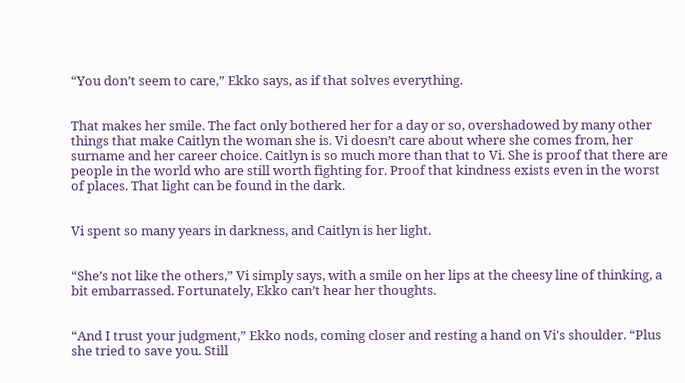“You don’t seem to care,” Ekko says, as if that solves everything.


That makes her smile. The fact only bothered her for a day or so, overshadowed by many other things that make Caitlyn the woman she is. Vi doesn’t care about where she comes from, her surname and her career choice. Caitlyn is so much more than that to Vi. She is proof that there are people in the world who are still worth fighting for. Proof that kindness exists even in the worst of places. That light can be found in the dark.


Vi spent so many years in darkness, and Caitlyn is her light.


“She’s not like the others,” Vi simply says, with a smile on her lips at the cheesy line of thinking, a bit embarrassed. Fortunately, Ekko can’t hear her thoughts.


“And I trust your judgment,” Ekko nods, coming closer and resting a hand on Vi's shoulder. “Plus she tried to save you. Still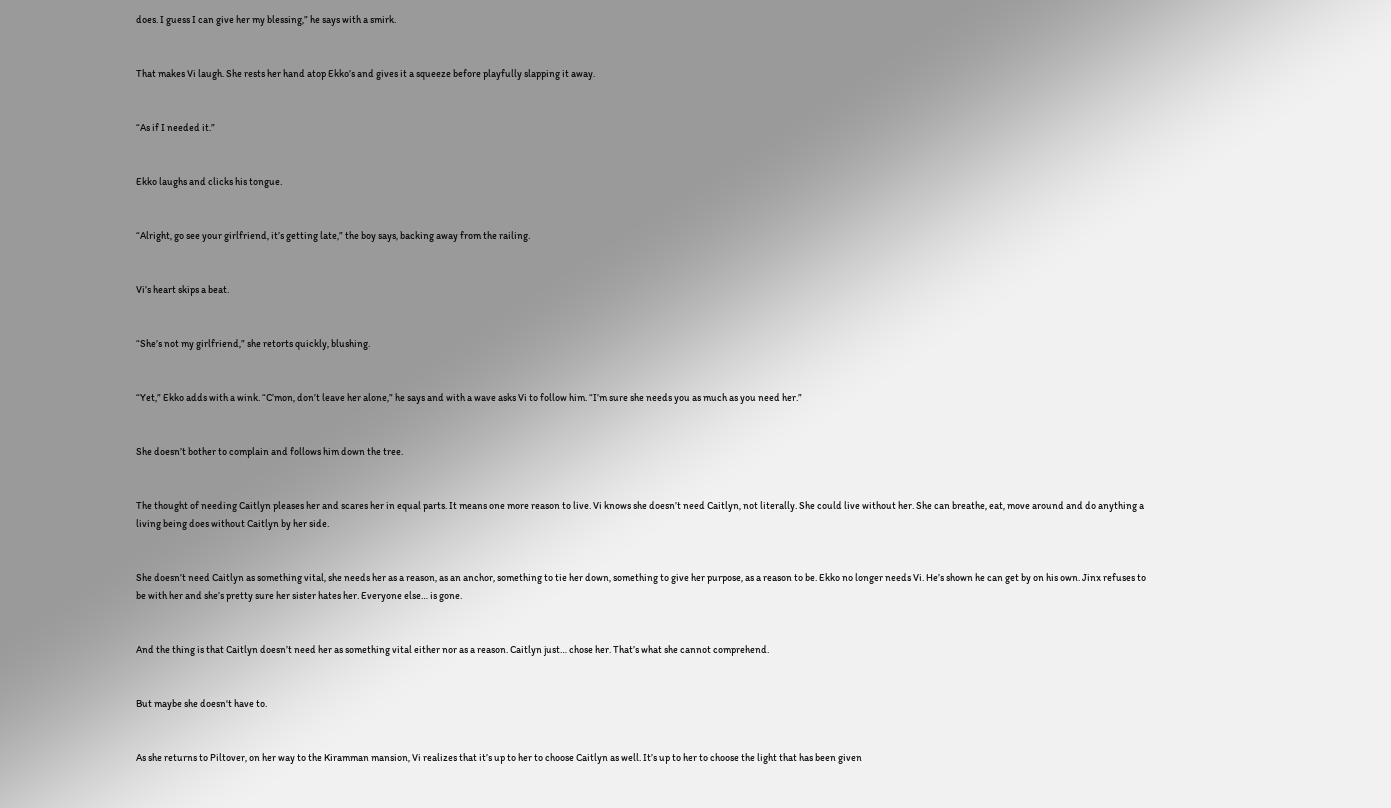does. I guess I can give her my blessing,” he says with a smirk.


That makes Vi laugh. She rests her hand atop Ekko’s and gives it a squeeze before playfully slapping it away.


“As if I needed it.”


Ekko laughs and clicks his tongue.


“Alright, go see your girlfriend, it’s getting late,” the boy says, backing away from the railing.


Vi’s heart skips a beat.


“She’s not my girlfriend,” she retorts quickly, blushing.


“Yet,” Ekko adds with a wink. “C’mon, don’t leave her alone,” he says and with a wave asks Vi to follow him. “I’m sure she needs you as much as you need her.”


She doesn’t bother to complain and follows him down the tree.


The thought of needing Caitlyn pleases her and scares her in equal parts. It means one more reason to live. Vi knows she doesn’t need Caitlyn, not literally. She could live without her. She can breathe, eat, move around and do anything a living being does without Caitlyn by her side.


She doesn’t need Caitlyn as something vital, she needs her as a reason, as an anchor, something to tie her down, something to give her purpose, as a reason to be. Ekko no longer needs Vi. He’s shown he can get by on his own. Jinx refuses to be with her and she’s pretty sure her sister hates her. Everyone else… is gone.


And the thing is that Caitlyn doesn’t need her as something vital either nor as a reason. Caitlyn just… chose her. That’s what she cannot comprehend.


But maybe she doesn't have to.


As she returns to Piltover, on her way to the Kiramman mansion, Vi realizes that it’s up to her to choose Caitlyn as well. It’s up to her to choose the light that has been given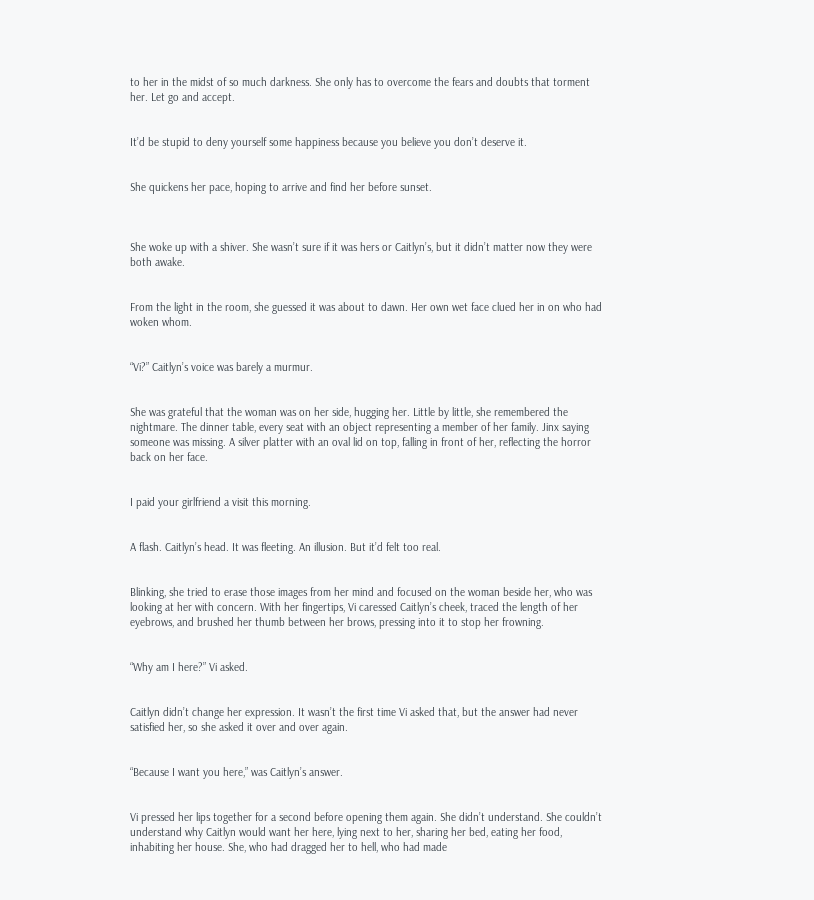to her in the midst of so much darkness. She only has to overcome the fears and doubts that torment her. Let go and accept.


It’d be stupid to deny yourself some happiness because you believe you don’t deserve it.


She quickens her pace, hoping to arrive and find her before sunset.



She woke up with a shiver. She wasn’t sure if it was hers or Caitlyn’s, but it didn’t matter now they were both awake.


From the light in the room, she guessed it was about to dawn. Her own wet face clued her in on who had woken whom.


“Vi?” Caitlyn’s voice was barely a murmur.


She was grateful that the woman was on her side, hugging her. Little by little, she remembered the nightmare. The dinner table, every seat with an object representing a member of her family. Jinx saying someone was missing. A silver platter with an oval lid on top, falling in front of her, reflecting the horror back on her face.


I paid your girlfriend a visit this morning.


A flash. Caitlyn’s head. It was fleeting. An illusion. But it’d felt too real.


Blinking, she tried to erase those images from her mind and focused on the woman beside her, who was looking at her with concern. With her fingertips, Vi caressed Caitlyn’s cheek, traced the length of her eyebrows, and brushed her thumb between her brows, pressing into it to stop her frowning.


“Why am I here?” Vi asked.


Caitlyn didn’t change her expression. It wasn’t the first time Vi asked that, but the answer had never satisfied her, so she asked it over and over again.


“Because I want you here,” was Caitlyn’s answer.


Vi pressed her lips together for a second before opening them again. She didn’t understand. She couldn’t understand why Caitlyn would want her here, lying next to her, sharing her bed, eating her food, inhabiting her house. She, who had dragged her to hell, who had made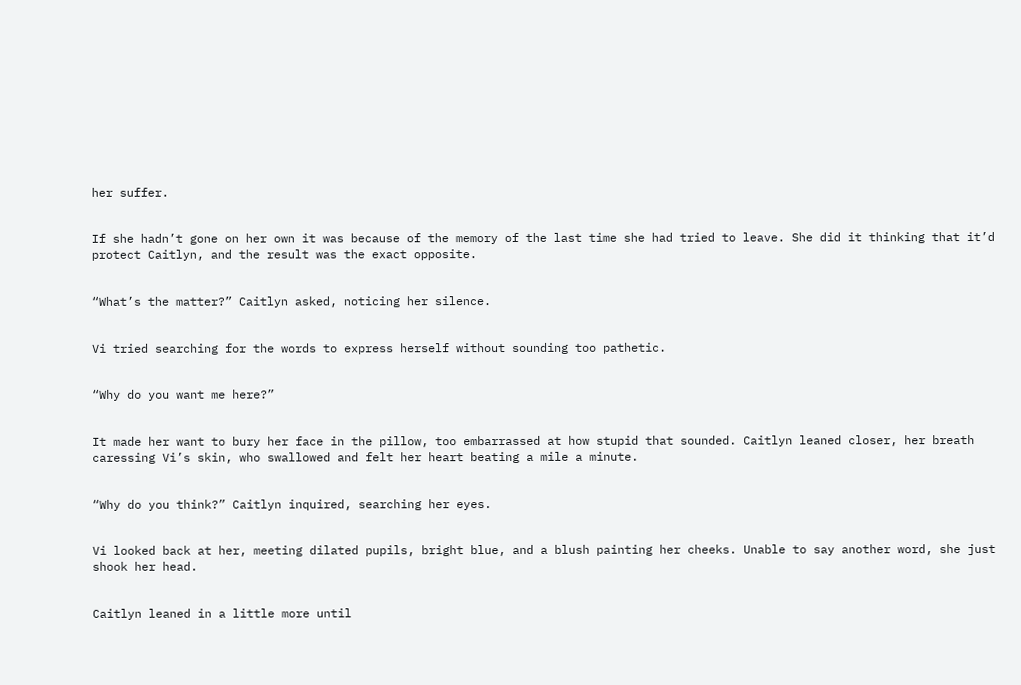her suffer.


If she hadn’t gone on her own it was because of the memory of the last time she had tried to leave. She did it thinking that it’d protect Caitlyn, and the result was the exact opposite.


“What’s the matter?” Caitlyn asked, noticing her silence.


Vi tried searching for the words to express herself without sounding too pathetic.


“Why do you want me here?”


It made her want to bury her face in the pillow, too embarrassed at how stupid that sounded. Caitlyn leaned closer, her breath caressing Vi’s skin, who swallowed and felt her heart beating a mile a minute.


“Why do you think?” Caitlyn inquired, searching her eyes.


Vi looked back at her, meeting dilated pupils, bright blue, and a blush painting her cheeks. Unable to say another word, she just shook her head.


Caitlyn leaned in a little more until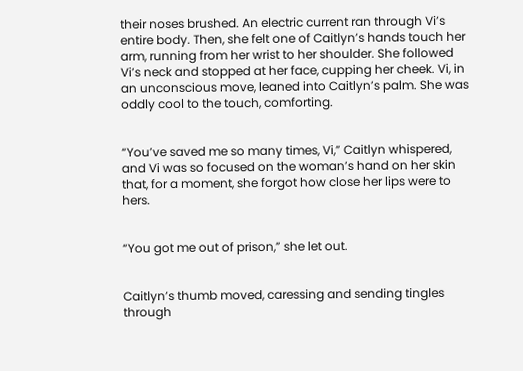their noses brushed. An electric current ran through Vi’s entire body. Then, she felt one of Caitlyn’s hands touch her arm, running from her wrist to her shoulder. She followed Vi’s neck and stopped at her face, cupping her cheek. Vi, in an unconscious move, leaned into Caitlyn’s palm. She was oddly cool to the touch, comforting.


“You’ve saved me so many times, Vi,” Caitlyn whispered, and Vi was so focused on the woman’s hand on her skin that, for a moment, she forgot how close her lips were to hers.


“You got me out of prison,” she let out.


Caitlyn’s thumb moved, caressing and sending tingles through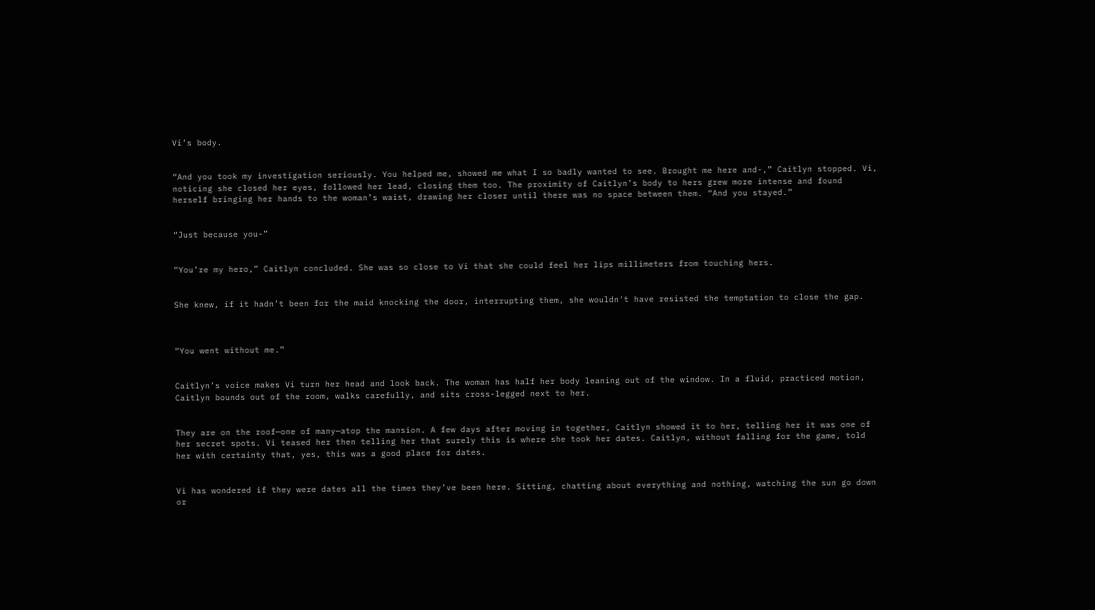Vi’s body.


“And you took my investigation seriously. You helped me, showed me what I so badly wanted to see. Brought me here and-,” Caitlyn stopped. Vi, noticing she closed her eyes, followed her lead, closing them too. The proximity of Caitlyn’s body to hers grew more intense and found herself bringing her hands to the woman’s waist, drawing her closer until there was no space between them. “And you stayed.”


“Just because you-”


“You’re my hero,” Caitlyn concluded. She was so close to Vi that she could feel her lips millimeters from touching hers.


She knew, if it hadn’t been for the maid knocking the door, interrupting them, she wouldn't have resisted the temptation to close the gap.



“You went without me.”


Caitlyn’s voice makes Vi turn her head and look back. The woman has half her body leaning out of the window. In a fluid, practiced motion, Caitlyn bounds out of the room, walks carefully, and sits cross-legged next to her.


They are on the roof—one of many—atop the mansion. A few days after moving in together, Caitlyn showed it to her, telling her it was one of her secret spots. Vi teased her then telling her that surely this is where she took her dates. Caitlyn, without falling for the game, told her with certainty that, yes, this was a good place for dates.


Vi has wondered if they were dates all the times they’ve been here. Sitting, chatting about everything and nothing, watching the sun go down or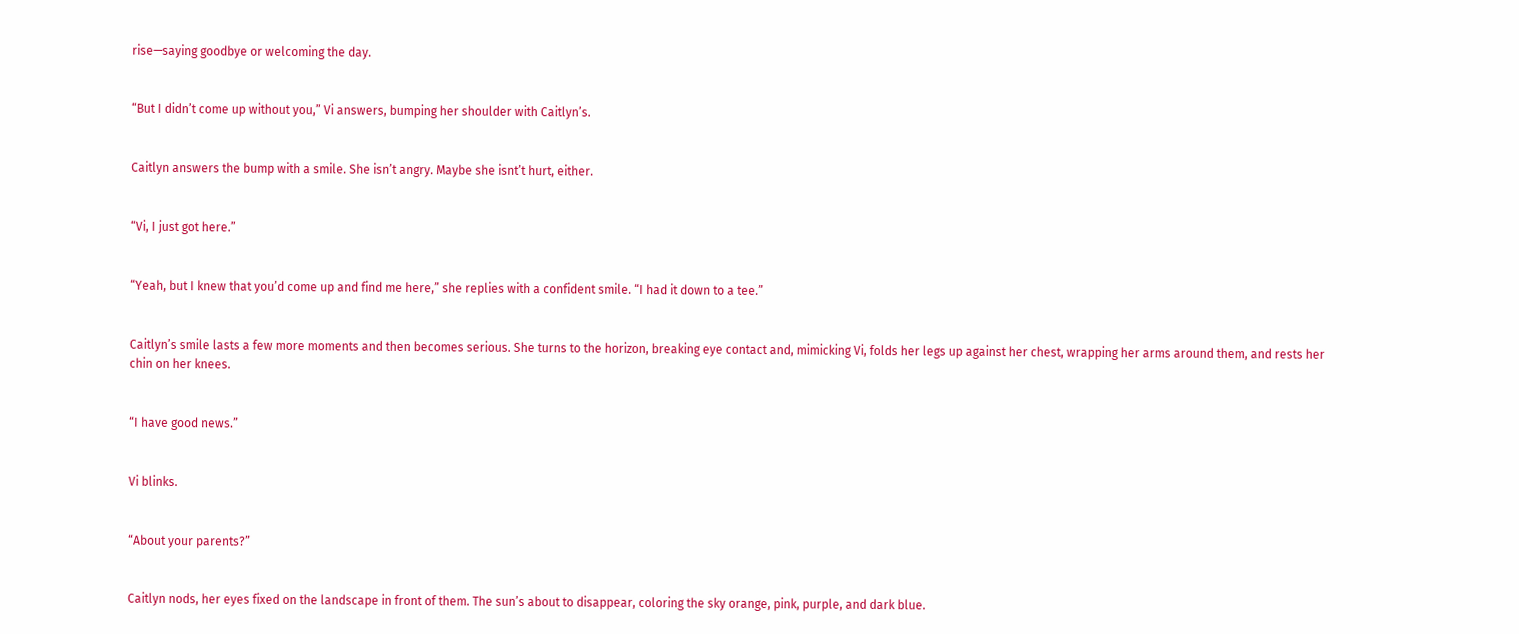rise—saying goodbye or welcoming the day.


“But I didn’t come up without you,” Vi answers, bumping her shoulder with Caitlyn’s.


Caitlyn answers the bump with a smile. She isn’t angry. Maybe she isnt’t hurt, either.


“Vi, I just got here.”


“Yeah, but I knew that you’d come up and find me here,” she replies with a confident smile. “I had it down to a tee.”


Caitlyn’s smile lasts a few more moments and then becomes serious. She turns to the horizon, breaking eye contact and, mimicking Vi, folds her legs up against her chest, wrapping her arms around them, and rests her chin on her knees.


“I have good news.”


Vi blinks.


“About your parents?”


Caitlyn nods, her eyes fixed on the landscape in front of them. The sun’s about to disappear, coloring the sky orange, pink, purple, and dark blue.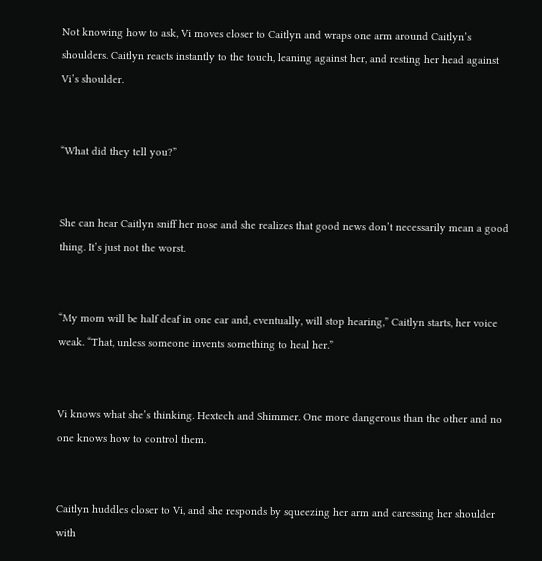Not knowing how to ask, Vi moves closer to Caitlyn and wraps one arm around Caitlyn’s shoulders. Caitlyn reacts instantly to the touch, leaning against her, and resting her head against Vi’s shoulder.


“What did they tell you?”


She can hear Caitlyn sniff her nose and she realizes that good news don’t necessarily mean a good thing. It’s just not the worst.


“My mom will be half deaf in one ear and, eventually, will stop hearing,” Caitlyn starts, her voice weak. “That, unless someone invents something to heal her.”


Vi knows what she’s thinking. Hextech and Shimmer. One more dangerous than the other and no one knows how to control them.


Caitlyn huddles closer to Vi, and she responds by squeezing her arm and caressing her shoulder with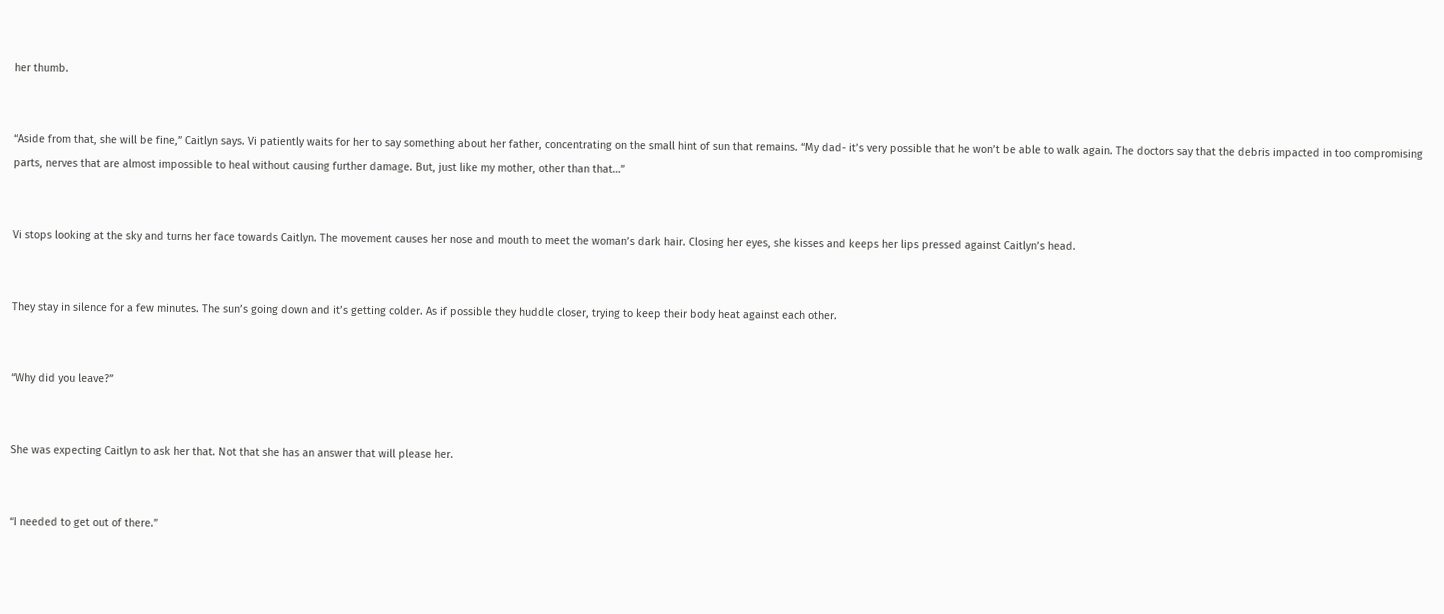her thumb.


“Aside from that, she will be fine,” Caitlyn says. Vi patiently waits for her to say something about her father, concentrating on the small hint of sun that remains. “My dad- it’s very possible that he won’t be able to walk again. The doctors say that the debris impacted in too compromising parts, nerves that are almost impossible to heal without causing further damage. But, just like my mother, other than that…”


Vi stops looking at the sky and turns her face towards Caitlyn. The movement causes her nose and mouth to meet the woman’s dark hair. Closing her eyes, she kisses and keeps her lips pressed against Caitlyn’s head.


They stay in silence for a few minutes. The sun’s going down and it’s getting colder. As if possible they huddle closer, trying to keep their body heat against each other.


“Why did you leave?”


She was expecting Caitlyn to ask her that. Not that she has an answer that will please her.


“I needed to get out of there.”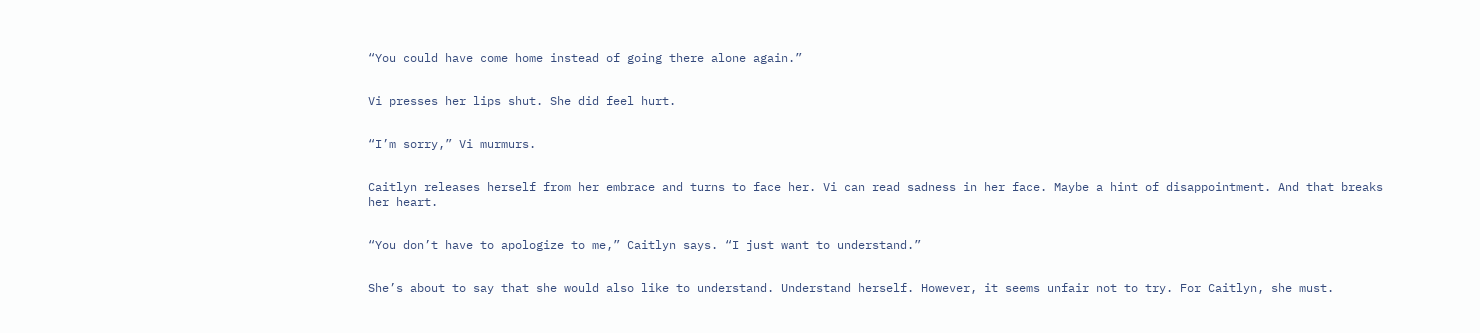“You could have come home instead of going there alone again.”


Vi presses her lips shut. She did feel hurt.


“I’m sorry,” Vi murmurs.


Caitlyn releases herself from her embrace and turns to face her. Vi can read sadness in her face. Maybe a hint of disappointment. And that breaks her heart.


“You don’t have to apologize to me,” Caitlyn says. “I just want to understand.”


She’s about to say that she would also like to understand. Understand herself. However, it seems unfair not to try. For Caitlyn, she must.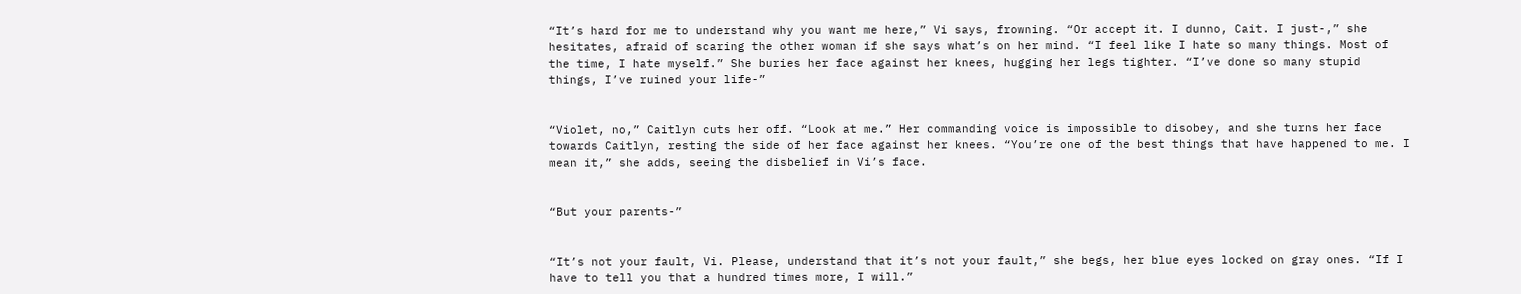“It’s hard for me to understand why you want me here,” Vi says, frowning. “Or accept it. I dunno, Cait. I just-,” she hesitates, afraid of scaring the other woman if she says what’s on her mind. “I feel like I hate so many things. Most of the time, I hate myself.” She buries her face against her knees, hugging her legs tighter. “I’ve done so many stupid things, I’ve ruined your life-”


“Violet, no,” Caitlyn cuts her off. “Look at me.” Her commanding voice is impossible to disobey, and she turns her face towards Caitlyn, resting the side of her face against her knees. “You’re one of the best things that have happened to me. I mean it,” she adds, seeing the disbelief in Vi’s face.


“But your parents-”


“It’s not your fault, Vi. Please, understand that it’s not your fault,” she begs, her blue eyes locked on gray ones. “If I have to tell you that a hundred times more, I will.”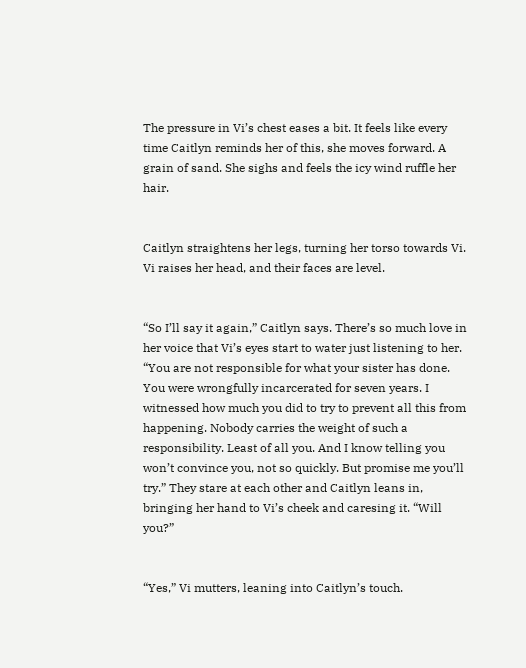The pressure in Vi’s chest eases a bit. It feels like every time Caitlyn reminds her of this, she moves forward. A grain of sand. She sighs and feels the icy wind ruffle her hair.


Caitlyn straightens her legs, turning her torso towards Vi. Vi raises her head, and their faces are level.


“So I’ll say it again,” Caitlyn says. There’s so much love in her voice that Vi’s eyes start to water just listening to her. “You are not responsible for what your sister has done. You were wrongfully incarcerated for seven years. I witnessed how much you did to try to prevent all this from happening. Nobody carries the weight of such a responsibility. Least of all you. And I know telling you won’t convince you, not so quickly. But promise me you’ll try.” They stare at each other and Caitlyn leans in, bringing her hand to Vi’s cheek and caresing it. “Will you?”


“Yes,” Vi mutters, leaning into Caitlyn’s touch.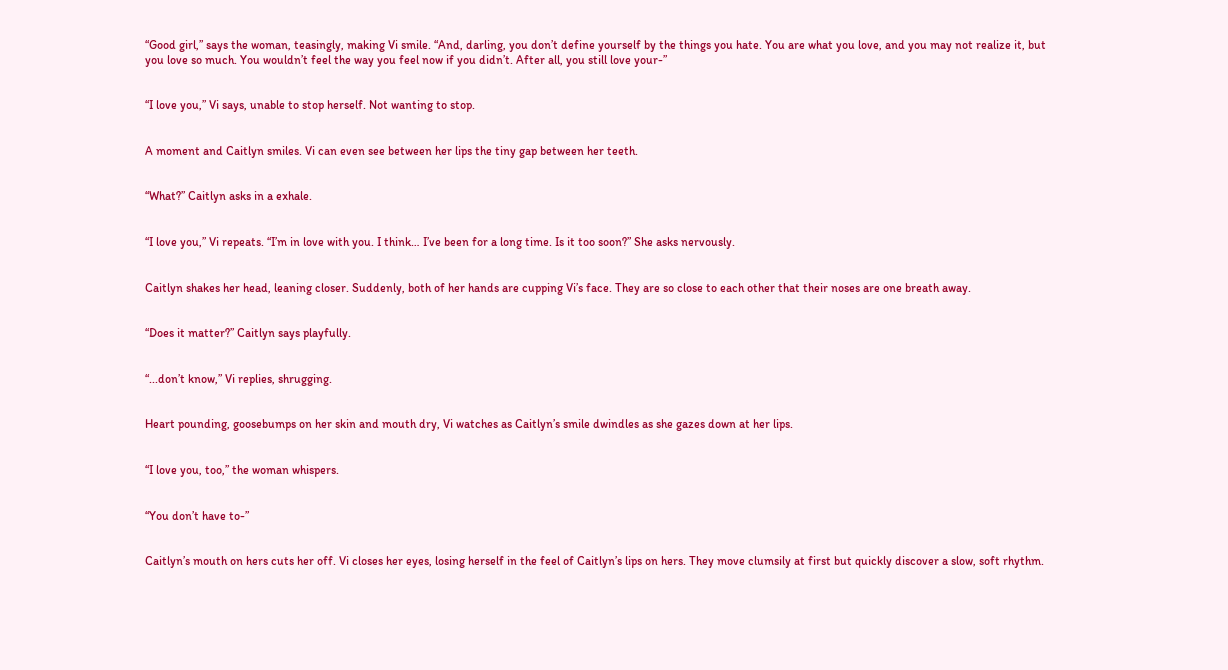“Good girl,” says the woman, teasingly, making Vi smile. “And, darling, you don’t define yourself by the things you hate. You are what you love, and you may not realize it, but you love so much. You wouldn’t feel the way you feel now if you didn’t. After all, you still love your-”


“I love you,” Vi says, unable to stop herself. Not wanting to stop.


A moment and Caitlyn smiles. Vi can even see between her lips the tiny gap between her teeth.


“What?” Caitlyn asks in a exhale.


“I love you,” Vi repeats. “I’m in love with you. I think… I’ve been for a long time. Is it too soon?” She asks nervously.


Caitlyn shakes her head, leaning closer. Suddenly, both of her hands are cupping Vi’s face. They are so close to each other that their noses are one breath away.


“Does it matter?” Caitlyn says playfully.


“...don’t know,” Vi replies, shrugging.


Heart pounding, goosebumps on her skin and mouth dry, Vi watches as Caitlyn’s smile dwindles as she gazes down at her lips.


“I love you, too,” the woman whispers.


“You don’t have to-”


Caitlyn’s mouth on hers cuts her off. Vi closes her eyes, losing herself in the feel of Caitlyn’s lips on hers. They move clumsily at first but quickly discover a slow, soft rhythm.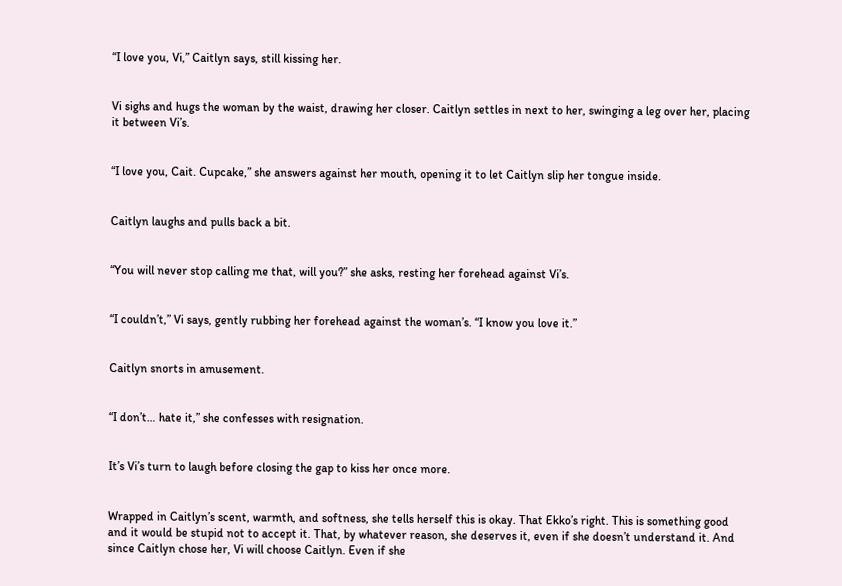“I love you, Vi,” Caitlyn says, still kissing her.


Vi sighs and hugs the woman by the waist, drawing her closer. Caitlyn settles in next to her, swinging a leg over her, placing it between Vi’s.


“I love you, Cait. Cupcake,” she answers against her mouth, opening it to let Caitlyn slip her tongue inside.


Caitlyn laughs and pulls back a bit.


“You will never stop calling me that, will you?” she asks, resting her forehead against Vi’s.


“I couldn’t,” Vi says, gently rubbing her forehead against the woman’s. “I know you love it.”


Caitlyn snorts in amusement.


“I don’t… hate it,” she confesses with resignation.


It’s Vi’s turn to laugh before closing the gap to kiss her once more.


Wrapped in Caitlyn’s scent, warmth, and softness, she tells herself this is okay. That Ekko’s right. This is something good and it would be stupid not to accept it. That, by whatever reason, she deserves it, even if she doesn’t understand it. And since Caitlyn chose her, Vi will choose Caitlyn. Even if she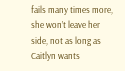fails many times more, she won’t leave her side, not as long as Caitlyn wants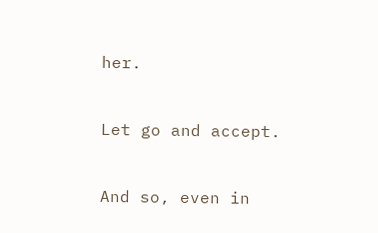her.


Let go and accept.


And so, even in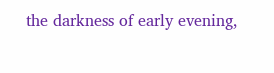the darkness of early evening,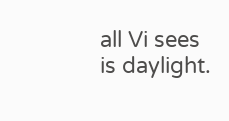all Vi sees is daylight.